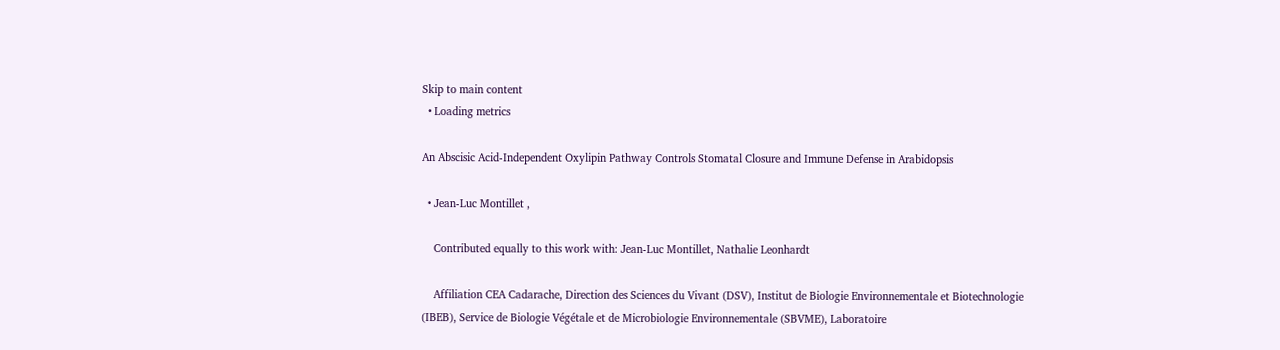Skip to main content
  • Loading metrics

An Abscisic Acid-Independent Oxylipin Pathway Controls Stomatal Closure and Immune Defense in Arabidopsis

  • Jean-Luc Montillet ,

    Contributed equally to this work with: Jean-Luc Montillet, Nathalie Leonhardt

    Affiliation CEA Cadarache, Direction des Sciences du Vivant (DSV), Institut de Biologie Environnementale et Biotechnologie (IBEB), Service de Biologie Végétale et de Microbiologie Environnementale (SBVME), Laboratoire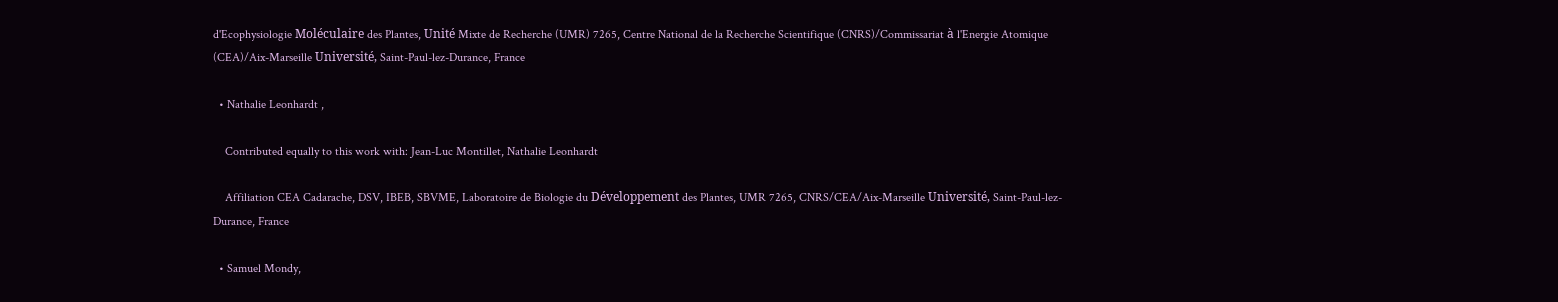d'Ecophysiologie Moléculaire des Plantes, Unité Mixte de Recherche (UMR) 7265, Centre National de la Recherche Scientifique (CNRS)/Commissariat à l'Energie Atomique (CEA)/Aix-Marseille Université, Saint-Paul-lez-Durance, France

  • Nathalie Leonhardt ,

    Contributed equally to this work with: Jean-Luc Montillet, Nathalie Leonhardt

    Affiliation CEA Cadarache, DSV, IBEB, SBVME, Laboratoire de Biologie du Développement des Plantes, UMR 7265, CNRS/CEA/Aix-Marseille Université, Saint-Paul-lez-Durance, France

  • Samuel Mondy,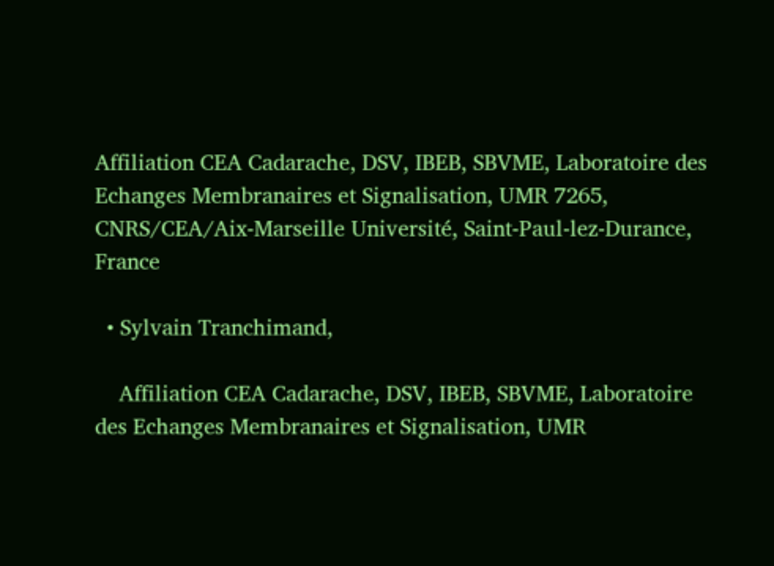Affiliation CEA Cadarache, DSV, IBEB, SBVME, Laboratoire des Echanges Membranaires et Signalisation, UMR 7265, CNRS/CEA/Aix-Marseille Université, Saint-Paul-lez-Durance, France

  • Sylvain Tranchimand,

    Affiliation CEA Cadarache, DSV, IBEB, SBVME, Laboratoire des Echanges Membranaires et Signalisation, UMR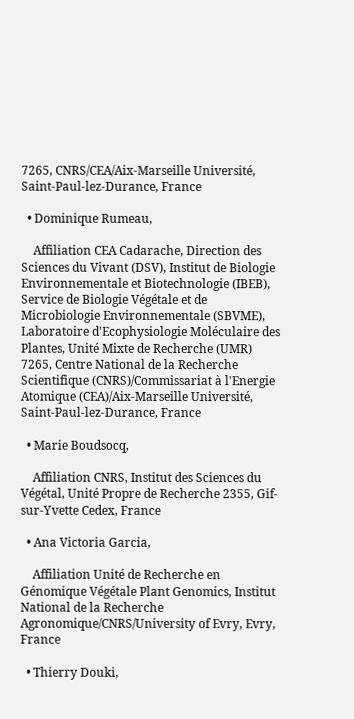7265, CNRS/CEA/Aix-Marseille Université, Saint-Paul-lez-Durance, France

  • Dominique Rumeau,

    Affiliation CEA Cadarache, Direction des Sciences du Vivant (DSV), Institut de Biologie Environnementale et Biotechnologie (IBEB), Service de Biologie Végétale et de Microbiologie Environnementale (SBVME), Laboratoire d'Ecophysiologie Moléculaire des Plantes, Unité Mixte de Recherche (UMR) 7265, Centre National de la Recherche Scientifique (CNRS)/Commissariat à l'Energie Atomique (CEA)/Aix-Marseille Université, Saint-Paul-lez-Durance, France

  • Marie Boudsocq,

    Affiliation CNRS, Institut des Sciences du Végétal, Unité Propre de Recherche 2355, Gif-sur-Yvette Cedex, France

  • Ana Victoria Garcia,

    Affiliation Unité de Recherche en Génomique Végétale Plant Genomics, Institut National de la Recherche Agronomique/CNRS/University of Evry, Evry, France

  • Thierry Douki,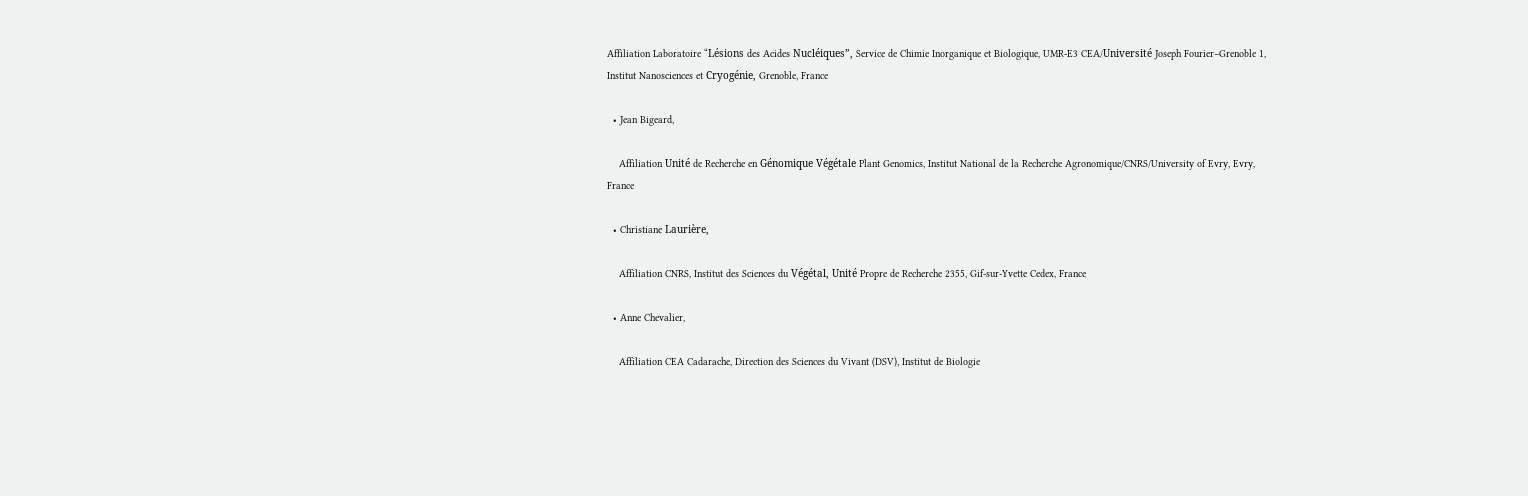Affiliation Laboratoire “Lésions des Acides Nucléiques”, Service de Chimie Inorganique et Biologique, UMR-E3 CEA/Université Joseph Fourier–Grenoble 1, Institut Nanosciences et Cryogénie, Grenoble, France

  • Jean Bigeard,

    Affiliation Unité de Recherche en Génomique Végétale Plant Genomics, Institut National de la Recherche Agronomique/CNRS/University of Evry, Evry, France

  • Christiane Laurière,

    Affiliation CNRS, Institut des Sciences du Végétal, Unité Propre de Recherche 2355, Gif-sur-Yvette Cedex, France

  • Anne Chevalier,

    Affiliation CEA Cadarache, Direction des Sciences du Vivant (DSV), Institut de Biologie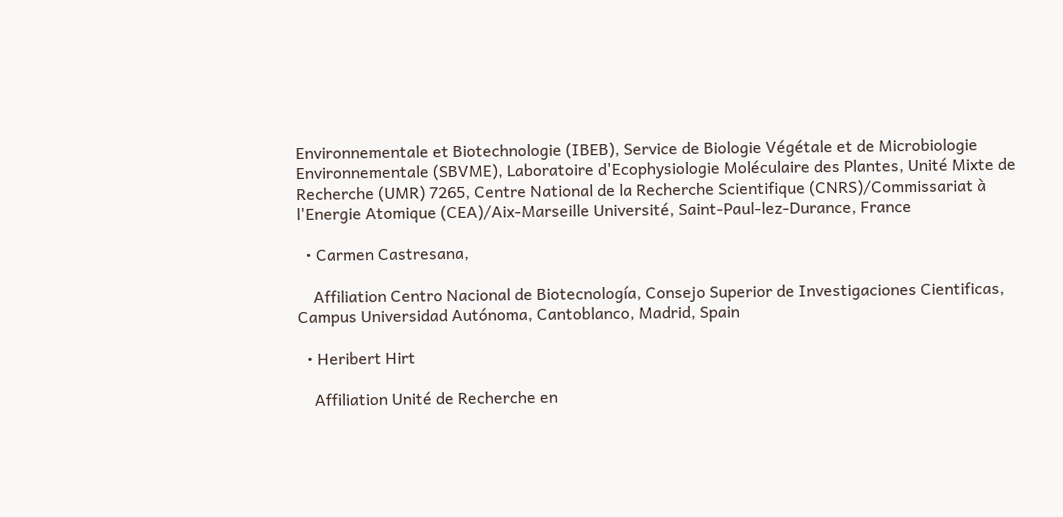Environnementale et Biotechnologie (IBEB), Service de Biologie Végétale et de Microbiologie Environnementale (SBVME), Laboratoire d'Ecophysiologie Moléculaire des Plantes, Unité Mixte de Recherche (UMR) 7265, Centre National de la Recherche Scientifique (CNRS)/Commissariat à l'Energie Atomique (CEA)/Aix-Marseille Université, Saint-Paul-lez-Durance, France

  • Carmen Castresana,

    Affiliation Centro Nacional de Biotecnología, Consejo Superior de Investigaciones Cientificas, Campus Universidad Autónoma, Cantoblanco, Madrid, Spain

  • Heribert Hirt

    Affiliation Unité de Recherche en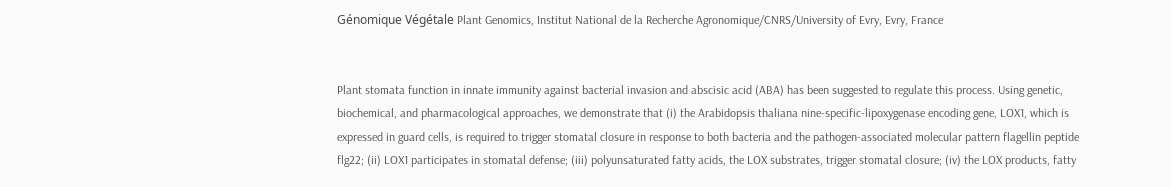Génomique Végétale Plant Genomics, Institut National de la Recherche Agronomique/CNRS/University of Evry, Evry, France


Plant stomata function in innate immunity against bacterial invasion and abscisic acid (ABA) has been suggested to regulate this process. Using genetic, biochemical, and pharmacological approaches, we demonstrate that (i) the Arabidopsis thaliana nine-specific-lipoxygenase encoding gene, LOX1, which is expressed in guard cells, is required to trigger stomatal closure in response to both bacteria and the pathogen-associated molecular pattern flagellin peptide flg22; (ii) LOX1 participates in stomatal defense; (iii) polyunsaturated fatty acids, the LOX substrates, trigger stomatal closure; (iv) the LOX products, fatty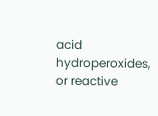acid hydroperoxides, or reactive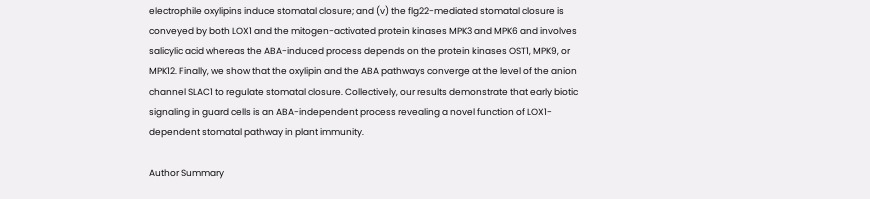electrophile oxylipins induce stomatal closure; and (v) the flg22-mediated stomatal closure is conveyed by both LOX1 and the mitogen-activated protein kinases MPK3 and MPK6 and involves salicylic acid whereas the ABA-induced process depends on the protein kinases OST1, MPK9, or MPK12. Finally, we show that the oxylipin and the ABA pathways converge at the level of the anion channel SLAC1 to regulate stomatal closure. Collectively, our results demonstrate that early biotic signaling in guard cells is an ABA-independent process revealing a novel function of LOX1-dependent stomatal pathway in plant immunity.

Author Summary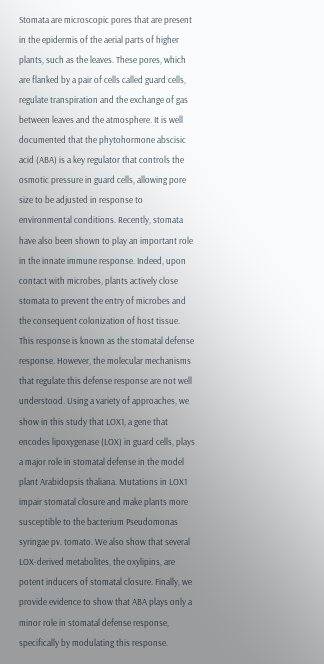Stomata are microscopic pores that are present in the epidermis of the aerial parts of higher plants, such as the leaves. These pores, which are flanked by a pair of cells called guard cells, regulate transpiration and the exchange of gas between leaves and the atmosphere. It is well documented that the phytohormone abscisic acid (ABA) is a key regulator that controls the osmotic pressure in guard cells, allowing pore size to be adjusted in response to environmental conditions. Recently, stomata have also been shown to play an important role in the innate immune response. Indeed, upon contact with microbes, plants actively close stomata to prevent the entry of microbes and the consequent colonization of host tissue. This response is known as the stomatal defense response. However, the molecular mechanisms that regulate this defense response are not well understood. Using a variety of approaches, we show in this study that LOX1, a gene that encodes lipoxygenase (LOX) in guard cells, plays a major role in stomatal defense in the model plant Arabidopsis thaliana. Mutations in LOX1 impair stomatal closure and make plants more susceptible to the bacterium Pseudomonas syringae pv. tomato. We also show that several LOX-derived metabolites, the oxylipins, are potent inducers of stomatal closure. Finally, we provide evidence to show that ABA plays only a minor role in stomatal defense response, specifically by modulating this response.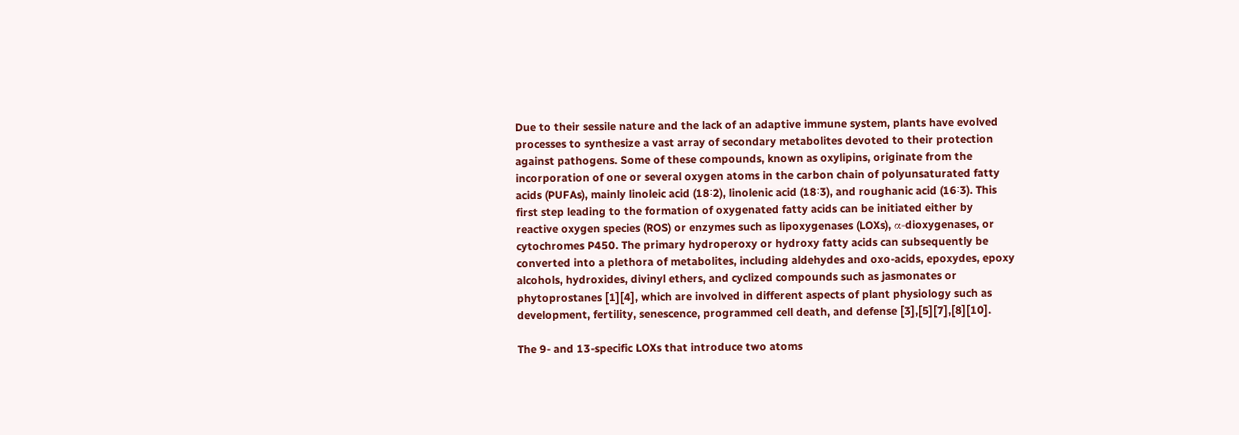Due to their sessile nature and the lack of an adaptive immune system, plants have evolved processes to synthesize a vast array of secondary metabolites devoted to their protection against pathogens. Some of these compounds, known as oxylipins, originate from the incorporation of one or several oxygen atoms in the carbon chain of polyunsaturated fatty acids (PUFAs), mainly linoleic acid (18∶2), linolenic acid (18∶3), and roughanic acid (16∶3). This first step leading to the formation of oxygenated fatty acids can be initiated either by reactive oxygen species (ROS) or enzymes such as lipoxygenases (LOXs), α-dioxygenases, or cytochromes P450. The primary hydroperoxy or hydroxy fatty acids can subsequently be converted into a plethora of metabolites, including aldehydes and oxo-acids, epoxydes, epoxy alcohols, hydroxides, divinyl ethers, and cyclized compounds such as jasmonates or phytoprostanes [1][4], which are involved in different aspects of plant physiology such as development, fertility, senescence, programmed cell death, and defense [3],[5][7],[8][10].

The 9- and 13-specific LOXs that introduce two atoms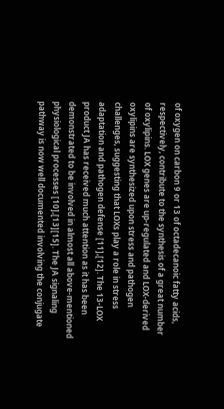of oxygen on carbon 9 or 13 of octadecanoic fatty acids, respectively, contribute to the synthesis of a great number of oxylipins. LOX genes are up-regulated and LOX-derived oxylipins are synthesized upon stress and pathogen challenges, suggesting that LOXs play a role in stress adaptation and pathogen defense [11],[12]. The 13-LOX product JA has received much attention as it has been demonstrated to be involved in almost all above-mentioned physiological processes [10],[13][15]. The JA signaling pathway is now well documented involving the conjugate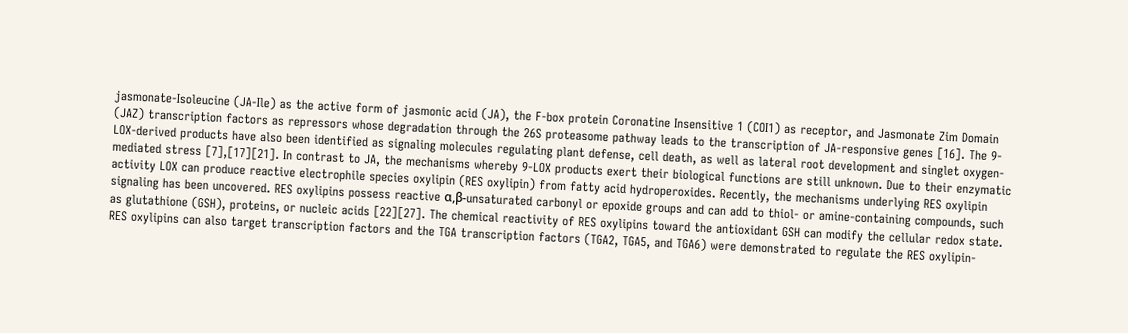jasmonate-Isoleucine (JA-Ile) as the active form of jasmonic acid (JA), the F-box protein Coronatine Insensitive 1 (COI1) as receptor, and Jasmonate Zim Domain (JAZ) transcription factors as repressors whose degradation through the 26S proteasome pathway leads to the transcription of JA-responsive genes [16]. The 9-LOX-derived products have also been identified as signaling molecules regulating plant defense, cell death, as well as lateral root development and singlet oxygen-mediated stress [7],[17][21]. In contrast to JA, the mechanisms whereby 9-LOX products exert their biological functions are still unknown. Due to their enzymatic activity LOX can produce reactive electrophile species oxylipin (RES oxylipin) from fatty acid hydroperoxides. Recently, the mechanisms underlying RES oxylipin signaling has been uncovered. RES oxylipins possess reactive α,β-unsaturated carbonyl or epoxide groups and can add to thiol- or amine-containing compounds, such as glutathione (GSH), proteins, or nucleic acids [22][27]. The chemical reactivity of RES oxylipins toward the antioxidant GSH can modify the cellular redox state. RES oxylipins can also target transcription factors and the TGA transcription factors (TGA2, TGA5, and TGA6) were demonstrated to regulate the RES oxylipin-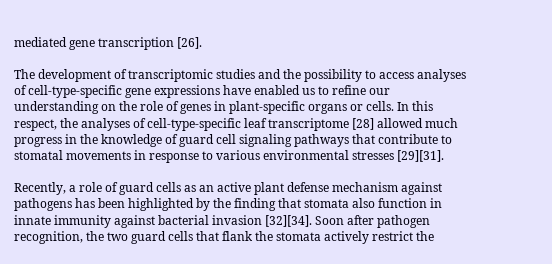mediated gene transcription [26].

The development of transcriptomic studies and the possibility to access analyses of cell-type-specific gene expressions have enabled us to refine our understanding on the role of genes in plant-specific organs or cells. In this respect, the analyses of cell-type-specific leaf transcriptome [28] allowed much progress in the knowledge of guard cell signaling pathways that contribute to stomatal movements in response to various environmental stresses [29][31].

Recently, a role of guard cells as an active plant defense mechanism against pathogens has been highlighted by the finding that stomata also function in innate immunity against bacterial invasion [32][34]. Soon after pathogen recognition, the two guard cells that flank the stomata actively restrict the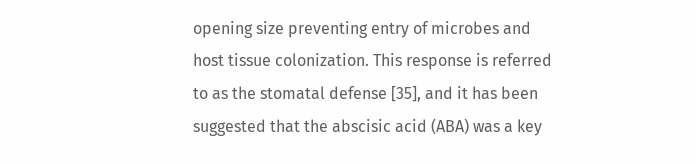opening size preventing entry of microbes and host tissue colonization. This response is referred to as the stomatal defense [35], and it has been suggested that the abscisic acid (ABA) was a key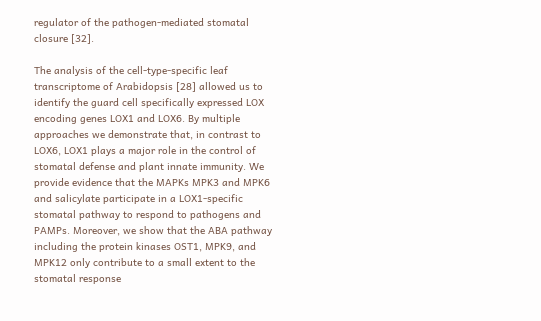regulator of the pathogen-mediated stomatal closure [32].

The analysis of the cell-type-specific leaf transcriptome of Arabidopsis [28] allowed us to identify the guard cell specifically expressed LOX encoding genes LOX1 and LOX6. By multiple approaches we demonstrate that, in contrast to LOX6, LOX1 plays a major role in the control of stomatal defense and plant innate immunity. We provide evidence that the MAPKs MPK3 and MPK6 and salicylate participate in a LOX1-specific stomatal pathway to respond to pathogens and PAMPs. Moreover, we show that the ABA pathway including the protein kinases OST1, MPK9, and MPK12 only contribute to a small extent to the stomatal response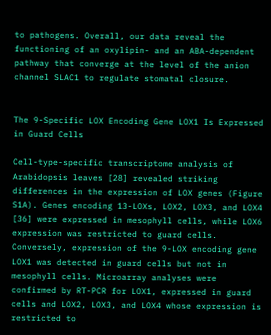to pathogens. Overall, our data reveal the functioning of an oxylipin- and an ABA-dependent pathway that converge at the level of the anion channel SLAC1 to regulate stomatal closure.


The 9-Specific LOX Encoding Gene LOX1 Is Expressed in Guard Cells

Cell-type-specific transcriptome analysis of Arabidopsis leaves [28] revealed striking differences in the expression of LOX genes (Figure S1A). Genes encoding 13-LOXs, LOX2, LOX3, and LOX4 [36] were expressed in mesophyll cells, while LOX6 expression was restricted to guard cells. Conversely, expression of the 9-LOX encoding gene LOX1 was detected in guard cells but not in mesophyll cells. Microarray analyses were confirmed by RT-PCR for LOX1, expressed in guard cells and LOX2, LOX3, and LOX4 whose expression is restricted to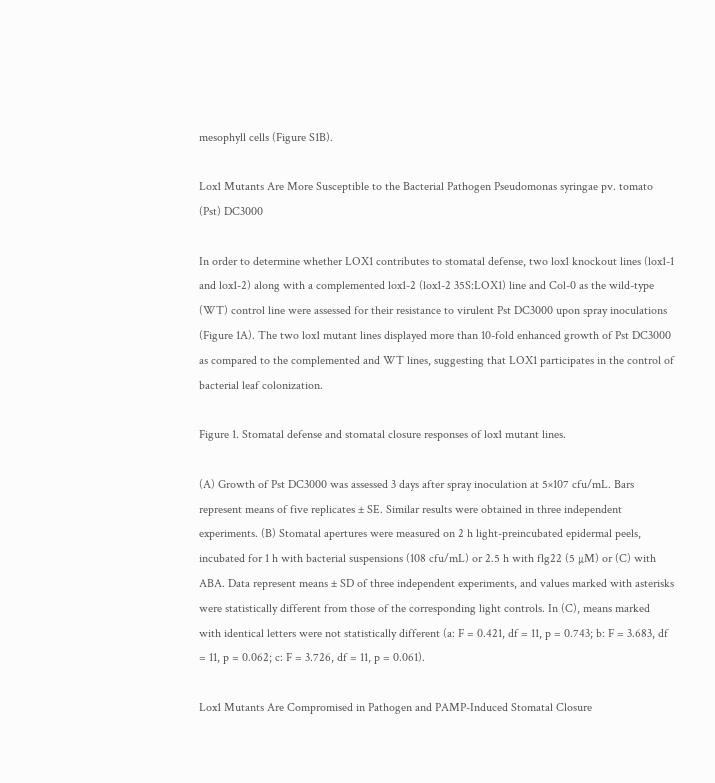mesophyll cells (Figure S1B).

Lox1 Mutants Are More Susceptible to the Bacterial Pathogen Pseudomonas syringae pv. tomato (Pst) DC3000

In order to determine whether LOX1 contributes to stomatal defense, two lox1 knockout lines (lox1-1 and lox1-2) along with a complemented lox1-2 (lox1-2 35S:LOX1) line and Col-0 as the wild-type (WT) control line were assessed for their resistance to virulent Pst DC3000 upon spray inoculations (Figure 1A). The two lox1 mutant lines displayed more than 10-fold enhanced growth of Pst DC3000 as compared to the complemented and WT lines, suggesting that LOX1 participates in the control of bacterial leaf colonization.

Figure 1. Stomatal defense and stomatal closure responses of lox1 mutant lines.

(A) Growth of Pst DC3000 was assessed 3 days after spray inoculation at 5×107 cfu/mL. Bars represent means of five replicates ± SE. Similar results were obtained in three independent experiments. (B) Stomatal apertures were measured on 2 h light-preincubated epidermal peels, incubated for 1 h with bacterial suspensions (108 cfu/mL) or 2.5 h with flg22 (5 µM) or (C) with ABA. Data represent means ± SD of three independent experiments, and values marked with asterisks were statistically different from those of the corresponding light controls. In (C), means marked with identical letters were not statistically different (a: F = 0.421, df = 11, p = 0.743; b: F = 3.683, df = 11, p = 0.062; c: F = 3.726, df = 11, p = 0.061).

Lox1 Mutants Are Compromised in Pathogen and PAMP-Induced Stomatal Closure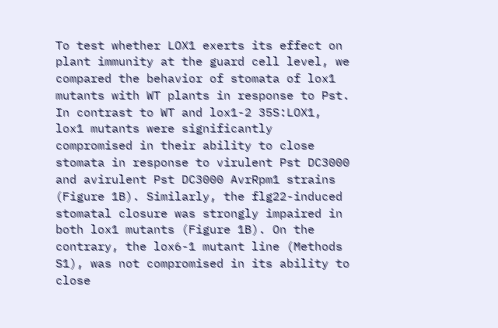To test whether LOX1 exerts its effect on plant immunity at the guard cell level, we compared the behavior of stomata of lox1 mutants with WT plants in response to Pst. In contrast to WT and lox1-2 35S:LOX1, lox1 mutants were significantly compromised in their ability to close stomata in response to virulent Pst DC3000 and avirulent Pst DC3000 AvrRpm1 strains (Figure 1B). Similarly, the flg22-induced stomatal closure was strongly impaired in both lox1 mutants (Figure 1B). On the contrary, the lox6-1 mutant line (Methods S1), was not compromised in its ability to close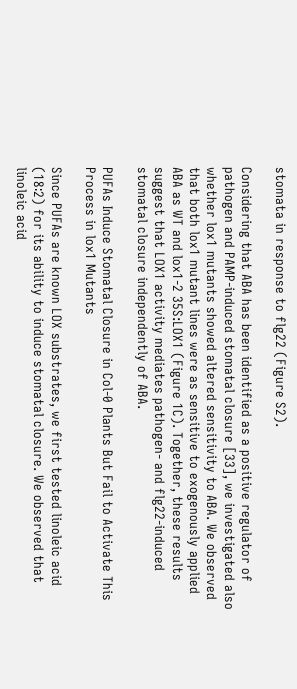stomata in response to flg22 (Figure S2).

Considering that ABA has been identified as a positive regulator of pathogen and PAMP-induced stomatal closure [33], we investigated also whether lox1 mutants showed altered sensitivity to ABA. We observed that both lox1 mutant lines were as sensitive to exogenously applied ABA as WT and lox1-2 35S:LOX1 (Figure 1C). Together, these results suggest that LOX1 activity mediates pathogen- and flg22-induced stomatal closure independently of ABA.

PUFAs Induce Stomatal Closure in Col-0 Plants But Fail to Activate This Process in lox1 Mutants

Since PUFAs are known LOX substrates, we first tested linoleic acid (18∶2) for its ability to induce stomatal closure. We observed that linoleic acid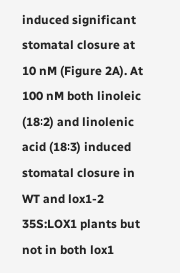induced significant stomatal closure at 10 nM (Figure 2A). At 100 nM both linoleic (18∶2) and linolenic acid (18∶3) induced stomatal closure in WT and lox1-2 35S:LOX1 plants but not in both lox1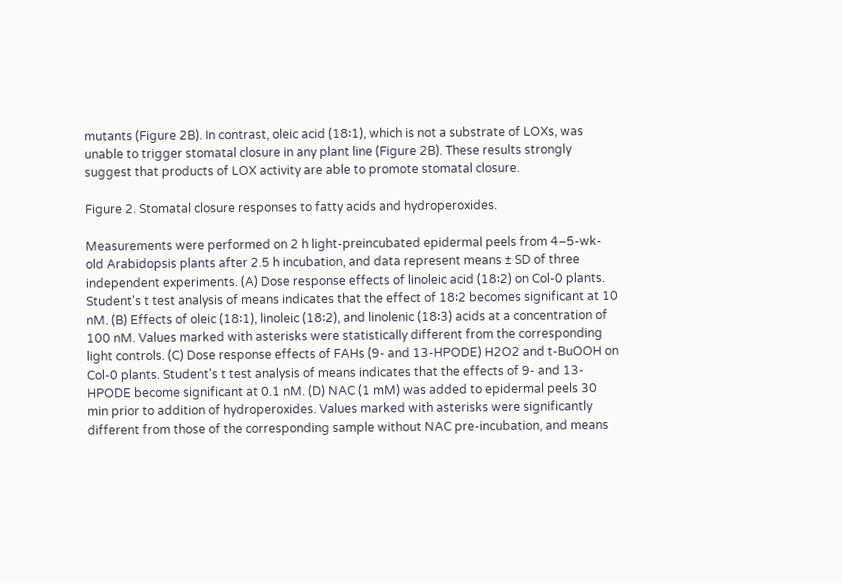mutants (Figure 2B). In contrast, oleic acid (18∶1), which is not a substrate of LOXs, was unable to trigger stomatal closure in any plant line (Figure 2B). These results strongly suggest that products of LOX activity are able to promote stomatal closure.

Figure 2. Stomatal closure responses to fatty acids and hydroperoxides.

Measurements were performed on 2 h light-preincubated epidermal peels from 4–5-wk-old Arabidopsis plants after 2.5 h incubation, and data represent means ± SD of three independent experiments. (A) Dose response effects of linoleic acid (18∶2) on Col-0 plants. Student's t test analysis of means indicates that the effect of 18∶2 becomes significant at 10 nM. (B) Effects of oleic (18∶1), linoleic (18∶2), and linolenic (18∶3) acids at a concentration of 100 nM. Values marked with asterisks were statistically different from the corresponding light controls. (C) Dose response effects of FAHs (9- and 13-HPODE) H2O2 and t-BuOOH on Col-0 plants. Student's t test analysis of means indicates that the effects of 9- and 13-HPODE become significant at 0.1 nM. (D) NAC (1 mM) was added to epidermal peels 30 min prior to addition of hydroperoxides. Values marked with asterisks were significantly different from those of the corresponding sample without NAC pre-incubation, and means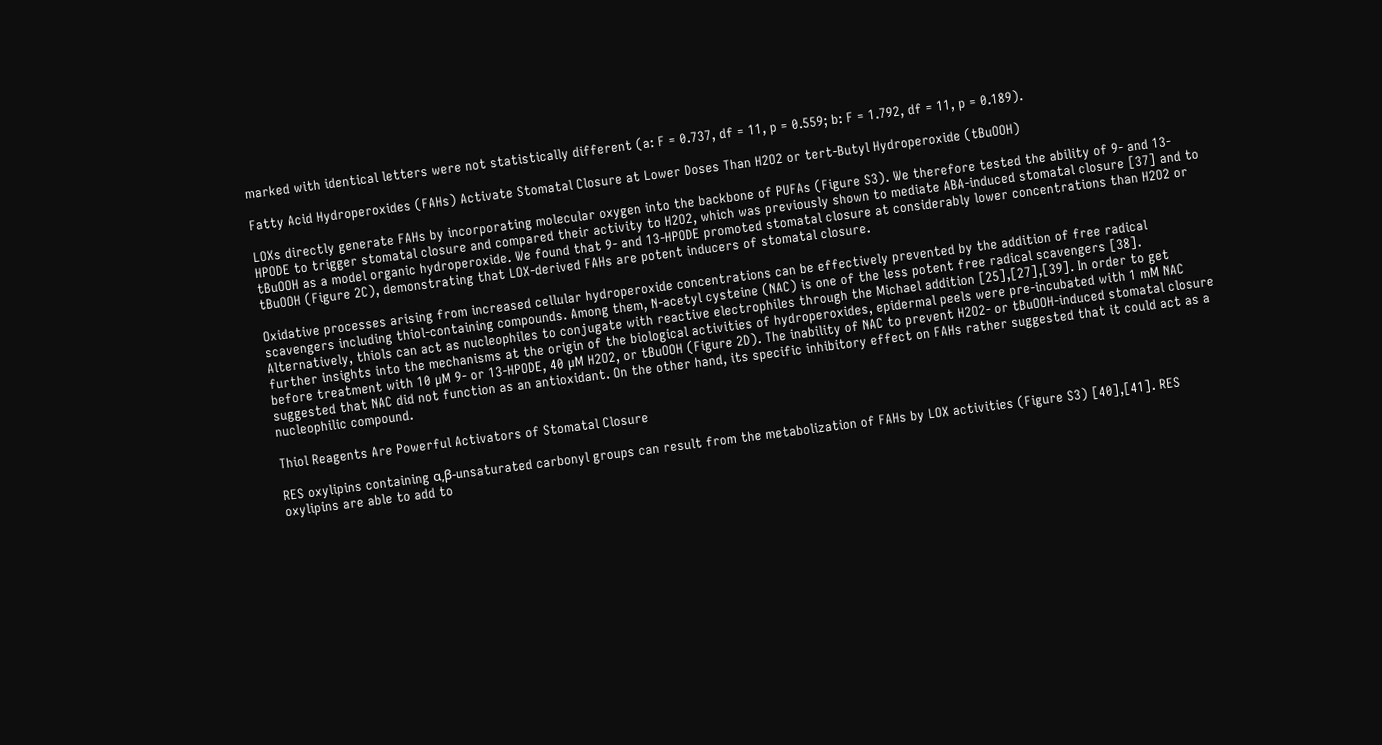marked with identical letters were not statistically different (a: F = 0.737, df = 11, p = 0.559; b: F = 1.792, df = 11, p = 0.189).

Fatty Acid Hydroperoxides (FAHs) Activate Stomatal Closure at Lower Doses Than H2O2 or tert-Butyl Hydroperoxide (tBuOOH)

LOXs directly generate FAHs by incorporating molecular oxygen into the backbone of PUFAs (Figure S3). We therefore tested the ability of 9- and 13-HPODE to trigger stomatal closure and compared their activity to H2O2, which was previously shown to mediate ABA-induced stomatal closure [37] and to tBuOOH as a model organic hydroperoxide. We found that 9- and 13-HPODE promoted stomatal closure at considerably lower concentrations than H2O2 or tBuOOH (Figure 2C), demonstrating that LOX-derived FAHs are potent inducers of stomatal closure.

Oxidative processes arising from increased cellular hydroperoxide concentrations can be effectively prevented by the addition of free radical scavengers including thiol-containing compounds. Among them, N-acetyl cysteine (NAC) is one of the less potent free radical scavengers [38]. Alternatively, thiols can act as nucleophiles to conjugate with reactive electrophiles through the Michael addition [25],[27],[39]. In order to get further insights into the mechanisms at the origin of the biological activities of hydroperoxides, epidermal peels were pre-incubated with 1 mM NAC before treatment with 10 µM 9- or 13-HPODE, 40 µM H2O2, or tBuOOH (Figure 2D). The inability of NAC to prevent H2O2- or tBuOOH-induced stomatal closure suggested that NAC did not function as an antioxidant. On the other hand, its specific inhibitory effect on FAHs rather suggested that it could act as a nucleophilic compound.

Thiol Reagents Are Powerful Activators of Stomatal Closure

RES oxylipins containing α,β-unsaturated carbonyl groups can result from the metabolization of FAHs by LOX activities (Figure S3) [40],[41]. RES oxylipins are able to add to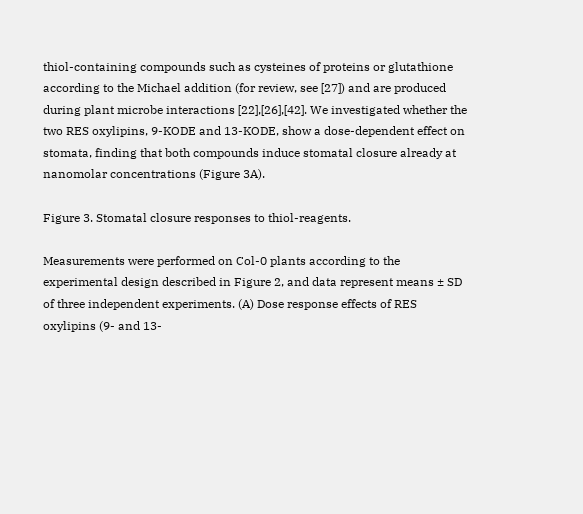thiol-containing compounds such as cysteines of proteins or glutathione according to the Michael addition (for review, see [27]) and are produced during plant microbe interactions [22],[26],[42]. We investigated whether the two RES oxylipins, 9-KODE and 13-KODE, show a dose-dependent effect on stomata, finding that both compounds induce stomatal closure already at nanomolar concentrations (Figure 3A).

Figure 3. Stomatal closure responses to thiol-reagents.

Measurements were performed on Col-0 plants according to the experimental design described in Figure 2, and data represent means ± SD of three independent experiments. (A) Dose response effects of RES oxylipins (9- and 13-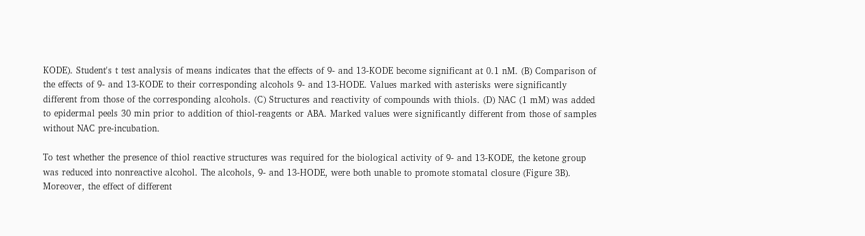KODE). Student's t test analysis of means indicates that the effects of 9- and 13-KODE become significant at 0.1 nM. (B) Comparison of the effects of 9- and 13-KODE to their corresponding alcohols 9- and 13-HODE. Values marked with asterisks were significantly different from those of the corresponding alcohols. (C) Structures and reactivity of compounds with thiols. (D) NAC (1 mM) was added to epidermal peels 30 min prior to addition of thiol-reagents or ABA. Marked values were significantly different from those of samples without NAC pre-incubation.

To test whether the presence of thiol reactive structures was required for the biological activity of 9- and 13-KODE, the ketone group was reduced into nonreactive alcohol. The alcohols, 9- and 13-HODE, were both unable to promote stomatal closure (Figure 3B). Moreover, the effect of different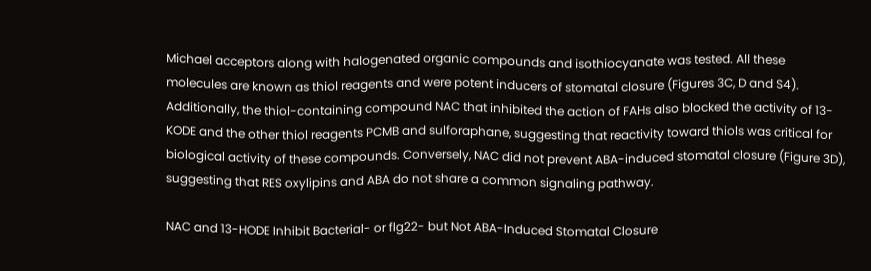Michael acceptors along with halogenated organic compounds and isothiocyanate was tested. All these molecules are known as thiol reagents and were potent inducers of stomatal closure (Figures 3C, D and S4). Additionally, the thiol-containing compound NAC that inhibited the action of FAHs also blocked the activity of 13-KODE and the other thiol reagents PCMB and sulforaphane, suggesting that reactivity toward thiols was critical for biological activity of these compounds. Conversely, NAC did not prevent ABA-induced stomatal closure (Figure 3D), suggesting that RES oxylipins and ABA do not share a common signaling pathway.

NAC and 13-HODE Inhibit Bacterial- or flg22- but Not ABA-Induced Stomatal Closure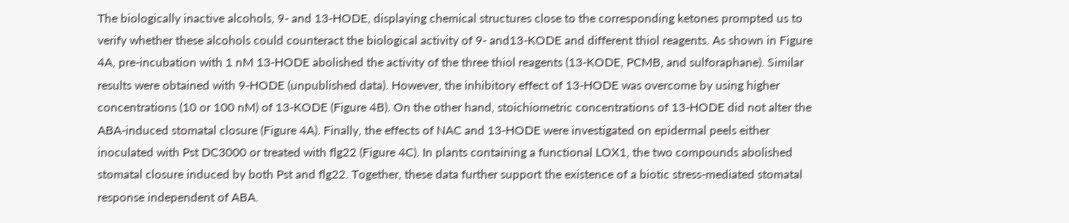The biologically inactive alcohols, 9- and 13-HODE, displaying chemical structures close to the corresponding ketones prompted us to verify whether these alcohols could counteract the biological activity of 9- and13-KODE and different thiol reagents. As shown in Figure 4A, pre-incubation with 1 nM 13-HODE abolished the activity of the three thiol reagents (13-KODE, PCMB, and sulforaphane). Similar results were obtained with 9-HODE (unpublished data). However, the inhibitory effect of 13-HODE was overcome by using higher concentrations (10 or 100 nM) of 13-KODE (Figure 4B). On the other hand, stoichiometric concentrations of 13-HODE did not alter the ABA-induced stomatal closure (Figure 4A). Finally, the effects of NAC and 13-HODE were investigated on epidermal peels either inoculated with Pst DC3000 or treated with flg22 (Figure 4C). In plants containing a functional LOX1, the two compounds abolished stomatal closure induced by both Pst and flg22. Together, these data further support the existence of a biotic stress-mediated stomatal response independent of ABA.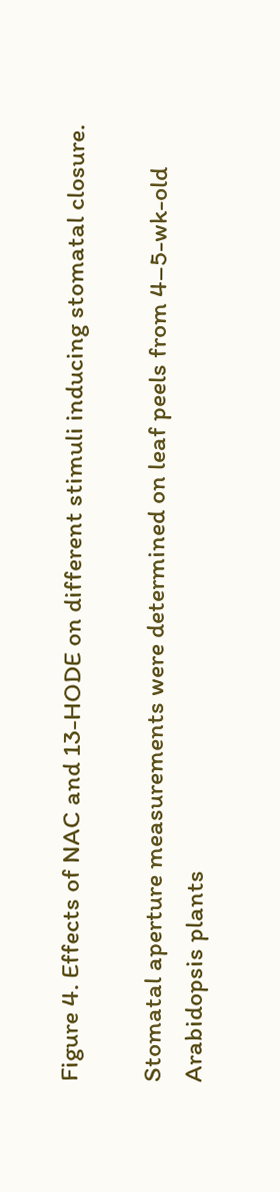Figure 4. Effects of NAC and 13-HODE on different stimuli inducing stomatal closure.

Stomatal aperture measurements were determined on leaf peels from 4–5-wk-old Arabidopsis plants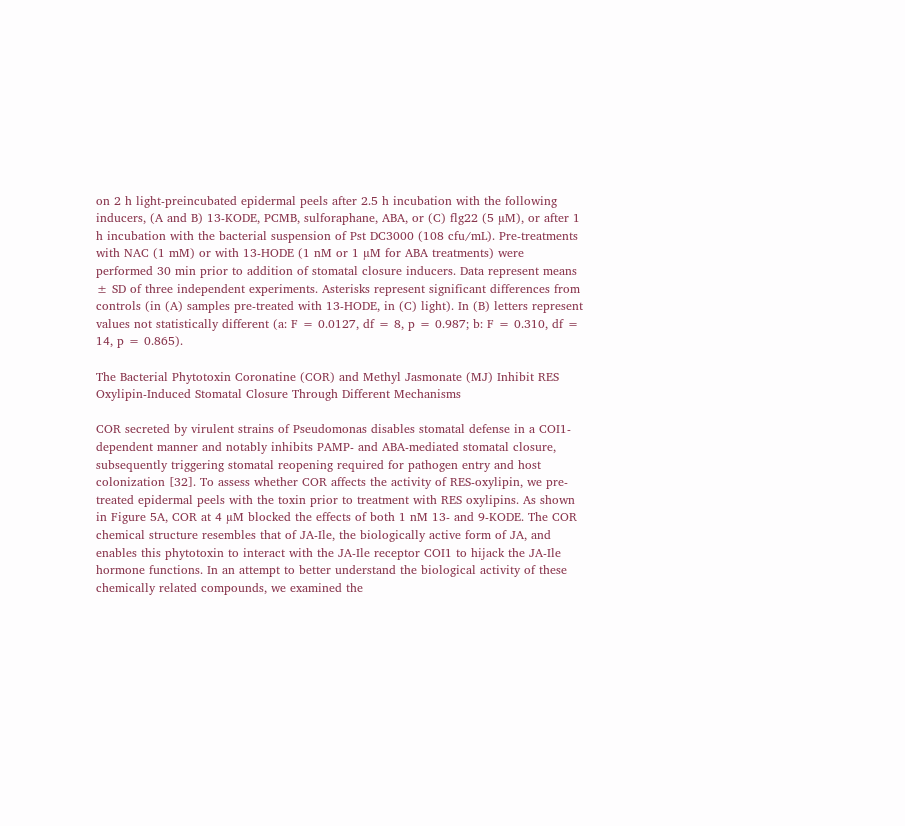on 2 h light-preincubated epidermal peels after 2.5 h incubation with the following inducers, (A and B) 13-KODE, PCMB, sulforaphane, ABA, or (C) flg22 (5 µM), or after 1 h incubation with the bacterial suspension of Pst DC3000 (108 cfu/mL). Pre-treatments with NAC (1 mM) or with 13-HODE (1 nM or 1 µM for ABA treatments) were performed 30 min prior to addition of stomatal closure inducers. Data represent means ± SD of three independent experiments. Asterisks represent significant differences from controls (in (A) samples pre-treated with 13-HODE, in (C) light). In (B) letters represent values not statistically different (a: F = 0.0127, df = 8, p = 0.987; b: F = 0.310, df = 14, p = 0.865).

The Bacterial Phytotoxin Coronatine (COR) and Methyl Jasmonate (MJ) Inhibit RES Oxylipin-Induced Stomatal Closure Through Different Mechanisms

COR secreted by virulent strains of Pseudomonas disables stomatal defense in a COI1-dependent manner and notably inhibits PAMP- and ABA-mediated stomatal closure, subsequently triggering stomatal reopening required for pathogen entry and host colonization [32]. To assess whether COR affects the activity of RES-oxylipin, we pre-treated epidermal peels with the toxin prior to treatment with RES oxylipins. As shown in Figure 5A, COR at 4 µM blocked the effects of both 1 nM 13- and 9-KODE. The COR chemical structure resembles that of JA-Ile, the biologically active form of JA, and enables this phytotoxin to interact with the JA-Ile receptor COI1 to hijack the JA-Ile hormone functions. In an attempt to better understand the biological activity of these chemically related compounds, we examined the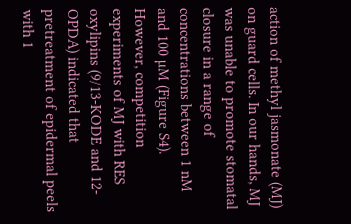action of methyl jasmonate (MJ) on guard cells. In our hands, MJ was unable to promote stomatal closure in a range of concentrations between 1 nM and 100 µM (Figure S4). However, competition experiments of MJ with RES oxylipins (9/13-KODE and 12-OPDA) indicated that pretreatment of epidermal peels with 1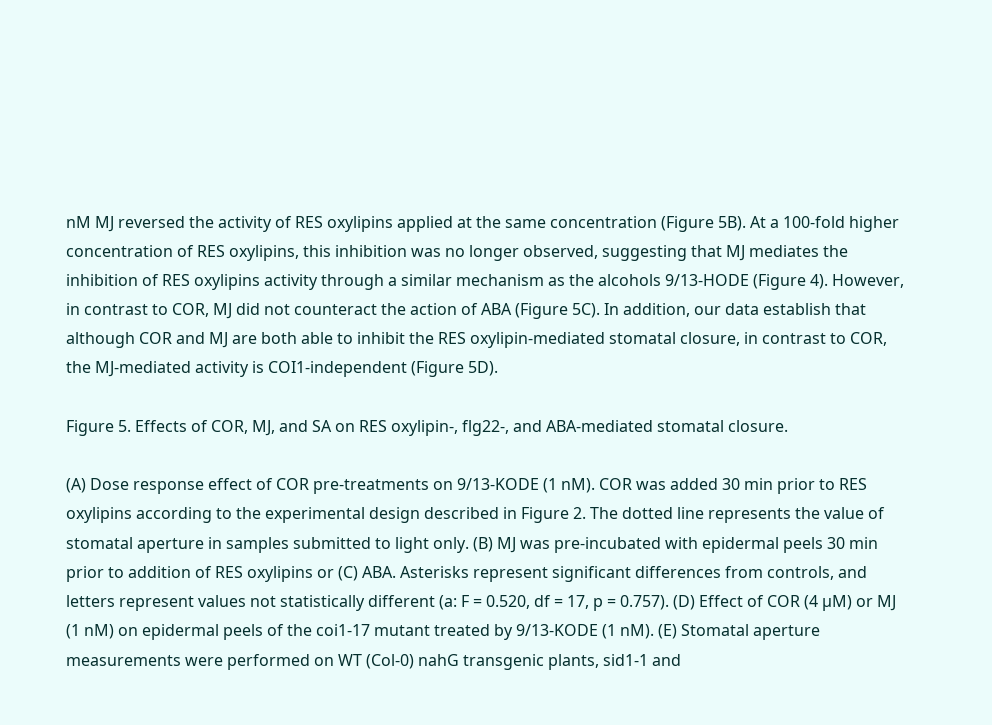nM MJ reversed the activity of RES oxylipins applied at the same concentration (Figure 5B). At a 100-fold higher concentration of RES oxylipins, this inhibition was no longer observed, suggesting that MJ mediates the inhibition of RES oxylipins activity through a similar mechanism as the alcohols 9/13-HODE (Figure 4). However, in contrast to COR, MJ did not counteract the action of ABA (Figure 5C). In addition, our data establish that although COR and MJ are both able to inhibit the RES oxylipin-mediated stomatal closure, in contrast to COR, the MJ-mediated activity is COI1-independent (Figure 5D).

Figure 5. Effects of COR, MJ, and SA on RES oxylipin-, flg22-, and ABA-mediated stomatal closure.

(A) Dose response effect of COR pre-treatments on 9/13-KODE (1 nM). COR was added 30 min prior to RES oxylipins according to the experimental design described in Figure 2. The dotted line represents the value of stomatal aperture in samples submitted to light only. (B) MJ was pre-incubated with epidermal peels 30 min prior to addition of RES oxylipins or (C) ABA. Asterisks represent significant differences from controls, and letters represent values not statistically different (a: F = 0.520, df = 17, p = 0.757). (D) Effect of COR (4 µM) or MJ (1 nM) on epidermal peels of the coi1-17 mutant treated by 9/13-KODE (1 nM). (E) Stomatal aperture measurements were performed on WT (Col-0) nahG transgenic plants, sid1-1 and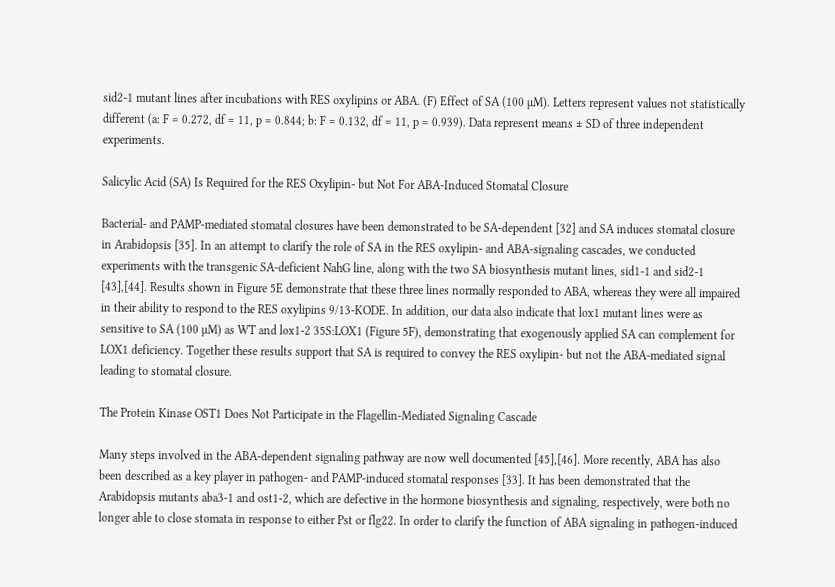sid2-1 mutant lines after incubations with RES oxylipins or ABA. (F) Effect of SA (100 µM). Letters represent values not statistically different (a: F = 0.272, df = 11, p = 0.844; b: F = 0.132, df = 11, p = 0.939). Data represent means ± SD of three independent experiments.

Salicylic Acid (SA) Is Required for the RES Oxylipin- but Not For ABA-Induced Stomatal Closure

Bacterial- and PAMP-mediated stomatal closures have been demonstrated to be SA-dependent [32] and SA induces stomatal closure in Arabidopsis [35]. In an attempt to clarify the role of SA in the RES oxylipin- and ABA-signaling cascades, we conducted experiments with the transgenic SA-deficient NahG line, along with the two SA biosynthesis mutant lines, sid1-1 and sid2-1 [43],[44]. Results shown in Figure 5E demonstrate that these three lines normally responded to ABA, whereas they were all impaired in their ability to respond to the RES oxylipins 9/13-KODE. In addition, our data also indicate that lox1 mutant lines were as sensitive to SA (100 µM) as WT and lox1-2 35S:LOX1 (Figure 5F), demonstrating that exogenously applied SA can complement for LOX1 deficiency. Together these results support that SA is required to convey the RES oxylipin- but not the ABA-mediated signal leading to stomatal closure.

The Protein Kinase OST1 Does Not Participate in the Flagellin-Mediated Signaling Cascade

Many steps involved in the ABA-dependent signaling pathway are now well documented [45],[46]. More recently, ABA has also been described as a key player in pathogen- and PAMP-induced stomatal responses [33]. It has been demonstrated that the Arabidopsis mutants aba3-1 and ost1-2, which are defective in the hormone biosynthesis and signaling, respectively, were both no longer able to close stomata in response to either Pst or flg22. In order to clarify the function of ABA signaling in pathogen-induced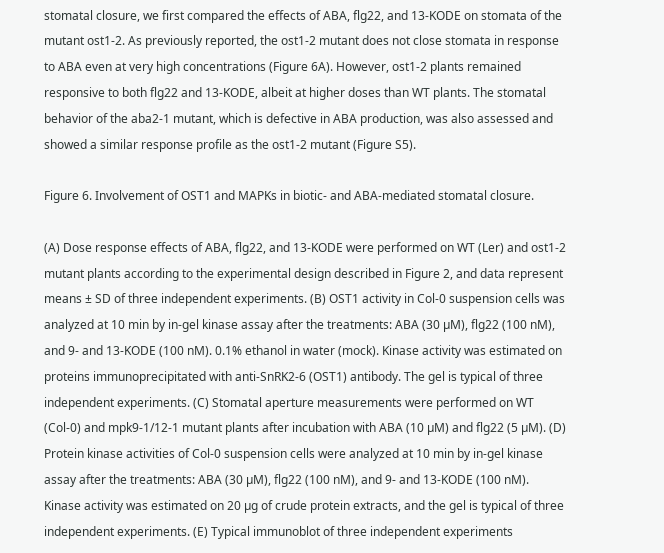stomatal closure, we first compared the effects of ABA, flg22, and 13-KODE on stomata of the mutant ost1-2. As previously reported, the ost1-2 mutant does not close stomata in response to ABA even at very high concentrations (Figure 6A). However, ost1-2 plants remained responsive to both flg22 and 13-KODE, albeit at higher doses than WT plants. The stomatal behavior of the aba2-1 mutant, which is defective in ABA production, was also assessed and showed a similar response profile as the ost1-2 mutant (Figure S5).

Figure 6. Involvement of OST1 and MAPKs in biotic- and ABA-mediated stomatal closure.

(A) Dose response effects of ABA, flg22, and 13-KODE were performed on WT (Ler) and ost1-2 mutant plants according to the experimental design described in Figure 2, and data represent means ± SD of three independent experiments. (B) OST1 activity in Col-0 suspension cells was analyzed at 10 min by in-gel kinase assay after the treatments: ABA (30 µM), flg22 (100 nM), and 9- and 13-KODE (100 nM). 0.1% ethanol in water (mock). Kinase activity was estimated on proteins immunoprecipitated with anti-SnRK2-6 (OST1) antibody. The gel is typical of three independent experiments. (C) Stomatal aperture measurements were performed on WT (Col-0) and mpk9-1/12-1 mutant plants after incubation with ABA (10 µM) and flg22 (5 µM). (D) Protein kinase activities of Col-0 suspension cells were analyzed at 10 min by in-gel kinase assay after the treatments: ABA (30 µM), flg22 (100 nM), and 9- and 13-KODE (100 nM). Kinase activity was estimated on 20 µg of crude protein extracts, and the gel is typical of three independent experiments. (E) Typical immunoblot of three independent experiments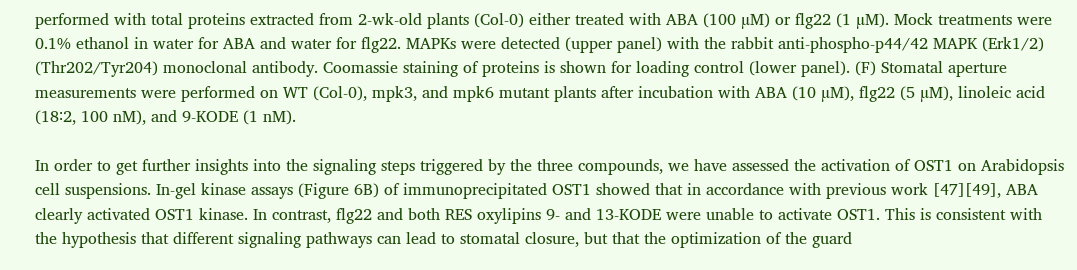performed with total proteins extracted from 2-wk-old plants (Col-0) either treated with ABA (100 µM) or flg22 (1 µM). Mock treatments were 0.1% ethanol in water for ABA and water for flg22. MAPKs were detected (upper panel) with the rabbit anti-phospho-p44/42 MAPK (Erk1/2) (Thr202/Tyr204) monoclonal antibody. Coomassie staining of proteins is shown for loading control (lower panel). (F) Stomatal aperture measurements were performed on WT (Col-0), mpk3, and mpk6 mutant plants after incubation with ABA (10 µM), flg22 (5 µM), linoleic acid (18∶2, 100 nM), and 9-KODE (1 nM).

In order to get further insights into the signaling steps triggered by the three compounds, we have assessed the activation of OST1 on Arabidopsis cell suspensions. In-gel kinase assays (Figure 6B) of immunoprecipitated OST1 showed that in accordance with previous work [47][49], ABA clearly activated OST1 kinase. In contrast, flg22 and both RES oxylipins 9- and 13-KODE were unable to activate OST1. This is consistent with the hypothesis that different signaling pathways can lead to stomatal closure, but that the optimization of the guard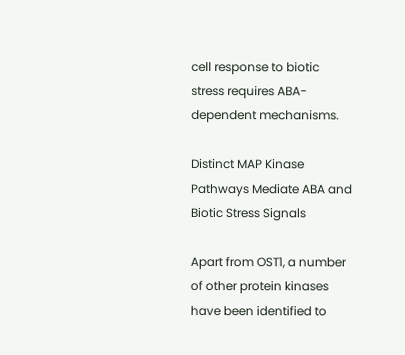cell response to biotic stress requires ABA-dependent mechanisms.

Distinct MAP Kinase Pathways Mediate ABA and Biotic Stress Signals

Apart from OST1, a number of other protein kinases have been identified to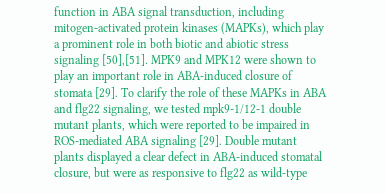function in ABA signal transduction, including mitogen-activated protein kinases (MAPKs), which play a prominent role in both biotic and abiotic stress signaling [50],[51]. MPK9 and MPK12 were shown to play an important role in ABA-induced closure of stomata [29]. To clarify the role of these MAPKs in ABA and flg22 signaling, we tested mpk9-1/12-1 double mutant plants, which were reported to be impaired in ROS-mediated ABA signaling [29]. Double mutant plants displayed a clear defect in ABA-induced stomatal closure, but were as responsive to flg22 as wild-type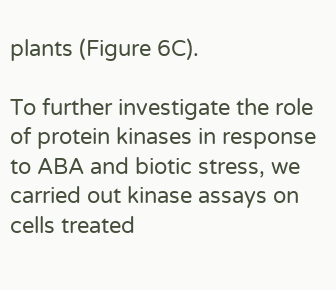plants (Figure 6C).

To further investigate the role of protein kinases in response to ABA and biotic stress, we carried out kinase assays on cells treated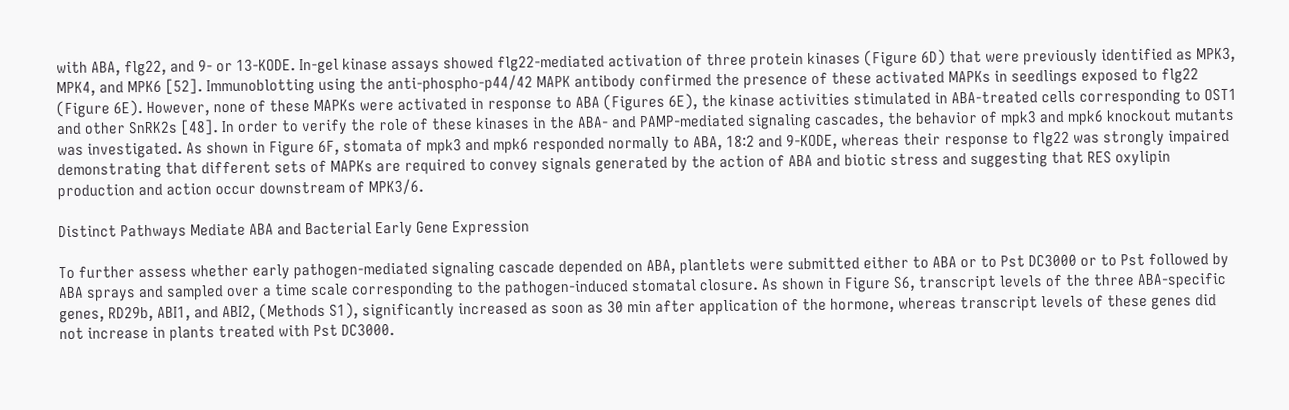with ABA, flg22, and 9- or 13-KODE. In-gel kinase assays showed flg22-mediated activation of three protein kinases (Figure 6D) that were previously identified as MPK3, MPK4, and MPK6 [52]. Immunoblotting using the anti-phospho-p44/42 MAPK antibody confirmed the presence of these activated MAPKs in seedlings exposed to flg22 (Figure 6E). However, none of these MAPKs were activated in response to ABA (Figures 6E), the kinase activities stimulated in ABA-treated cells corresponding to OST1 and other SnRK2s [48]. In order to verify the role of these kinases in the ABA- and PAMP-mediated signaling cascades, the behavior of mpk3 and mpk6 knockout mutants was investigated. As shown in Figure 6F, stomata of mpk3 and mpk6 responded normally to ABA, 18∶2 and 9-KODE, whereas their response to flg22 was strongly impaired demonstrating that different sets of MAPKs are required to convey signals generated by the action of ABA and biotic stress and suggesting that RES oxylipin production and action occur downstream of MPK3/6.

Distinct Pathways Mediate ABA and Bacterial Early Gene Expression

To further assess whether early pathogen-mediated signaling cascade depended on ABA, plantlets were submitted either to ABA or to Pst DC3000 or to Pst followed by ABA sprays and sampled over a time scale corresponding to the pathogen-induced stomatal closure. As shown in Figure S6, transcript levels of the three ABA-specific genes, RD29b, ABI1, and ABI2, (Methods S1), significantly increased as soon as 30 min after application of the hormone, whereas transcript levels of these genes did not increase in plants treated with Pst DC3000.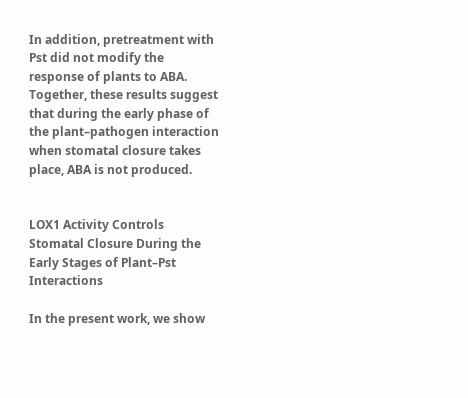In addition, pretreatment with Pst did not modify the response of plants to ABA. Together, these results suggest that during the early phase of the plant–pathogen interaction when stomatal closure takes place, ABA is not produced.


LOX1 Activity Controls Stomatal Closure During the Early Stages of Plant–Pst Interactions

In the present work, we show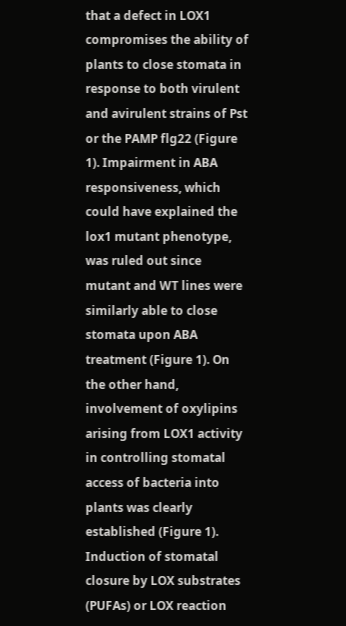that a defect in LOX1 compromises the ability of plants to close stomata in response to both virulent and avirulent strains of Pst or the PAMP flg22 (Figure 1). Impairment in ABA responsiveness, which could have explained the lox1 mutant phenotype, was ruled out since mutant and WT lines were similarly able to close stomata upon ABA treatment (Figure 1). On the other hand, involvement of oxylipins arising from LOX1 activity in controlling stomatal access of bacteria into plants was clearly established (Figure 1). Induction of stomatal closure by LOX substrates (PUFAs) or LOX reaction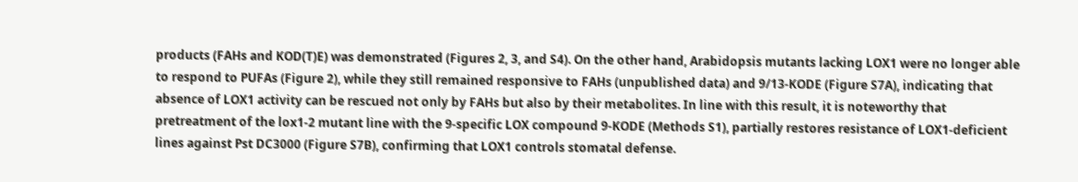products (FAHs and KOD(T)E) was demonstrated (Figures 2, 3, and S4). On the other hand, Arabidopsis mutants lacking LOX1 were no longer able to respond to PUFAs (Figure 2), while they still remained responsive to FAHs (unpublished data) and 9/13-KODE (Figure S7A), indicating that absence of LOX1 activity can be rescued not only by FAHs but also by their metabolites. In line with this result, it is noteworthy that pretreatment of the lox1-2 mutant line with the 9-specific LOX compound 9-KODE (Methods S1), partially restores resistance of LOX1-deficient lines against Pst DC3000 (Figure S7B), confirming that LOX1 controls stomatal defense.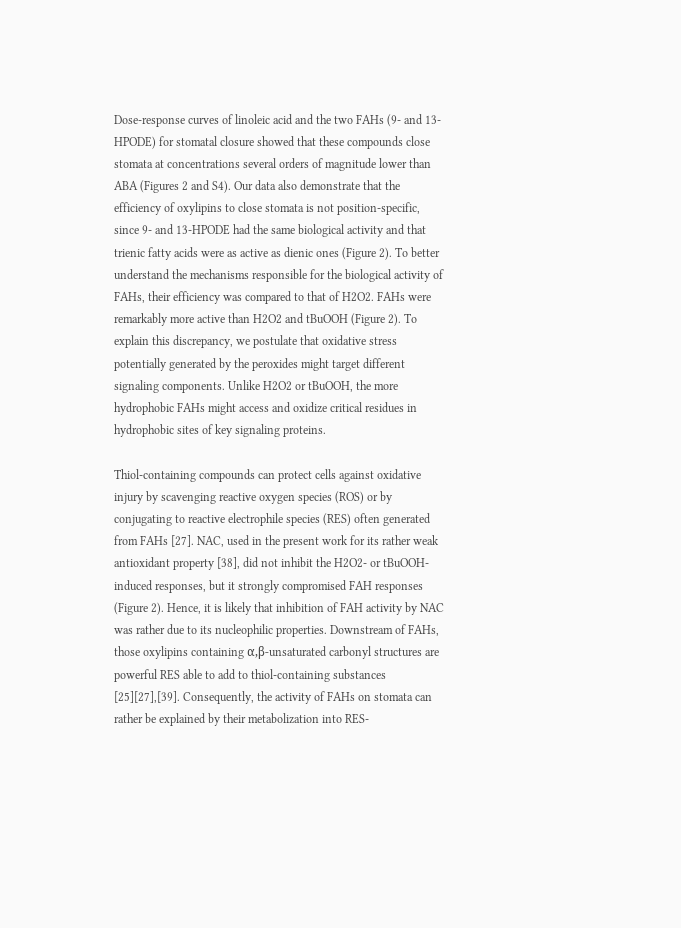Dose-response curves of linoleic acid and the two FAHs (9- and 13-HPODE) for stomatal closure showed that these compounds close stomata at concentrations several orders of magnitude lower than ABA (Figures 2 and S4). Our data also demonstrate that the efficiency of oxylipins to close stomata is not position-specific, since 9- and 13-HPODE had the same biological activity and that trienic fatty acids were as active as dienic ones (Figure 2). To better understand the mechanisms responsible for the biological activity of FAHs, their efficiency was compared to that of H2O2. FAHs were remarkably more active than H2O2 and tBuOOH (Figure 2). To explain this discrepancy, we postulate that oxidative stress potentially generated by the peroxides might target different signaling components. Unlike H2O2 or tBuOOH, the more hydrophobic FAHs might access and oxidize critical residues in hydrophobic sites of key signaling proteins.

Thiol-containing compounds can protect cells against oxidative injury by scavenging reactive oxygen species (ROS) or by conjugating to reactive electrophile species (RES) often generated from FAHs [27]. NAC, used in the present work for its rather weak antioxidant property [38], did not inhibit the H2O2- or tBuOOH-induced responses, but it strongly compromised FAH responses (Figure 2). Hence, it is likely that inhibition of FAH activity by NAC was rather due to its nucleophilic properties. Downstream of FAHs, those oxylipins containing α,β-unsaturated carbonyl structures are powerful RES able to add to thiol-containing substances [25][27],[39]. Consequently, the activity of FAHs on stomata can rather be explained by their metabolization into RES-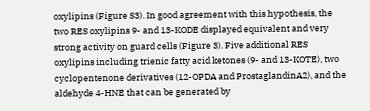oxylipins (Figure S3). In good agreement with this hypothesis, the two RES oxylipins 9- and 13-KODE displayed equivalent and very strong activity on guard cells (Figure 3). Five additional RES oxylipins including trienic fatty acid ketones (9- and 13-KOTE), two cyclopentenone derivatives (12-OPDA and ProstaglandinA2), and the aldehyde 4-HNE that can be generated by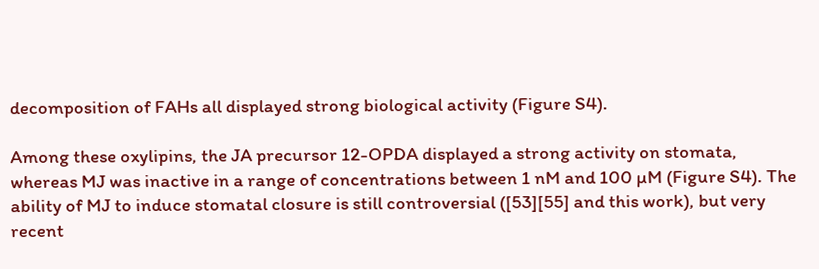decomposition of FAHs all displayed strong biological activity (Figure S4).

Among these oxylipins, the JA precursor 12-OPDA displayed a strong activity on stomata, whereas MJ was inactive in a range of concentrations between 1 nM and 100 µM (Figure S4). The ability of MJ to induce stomatal closure is still controversial ([53][55] and this work), but very recent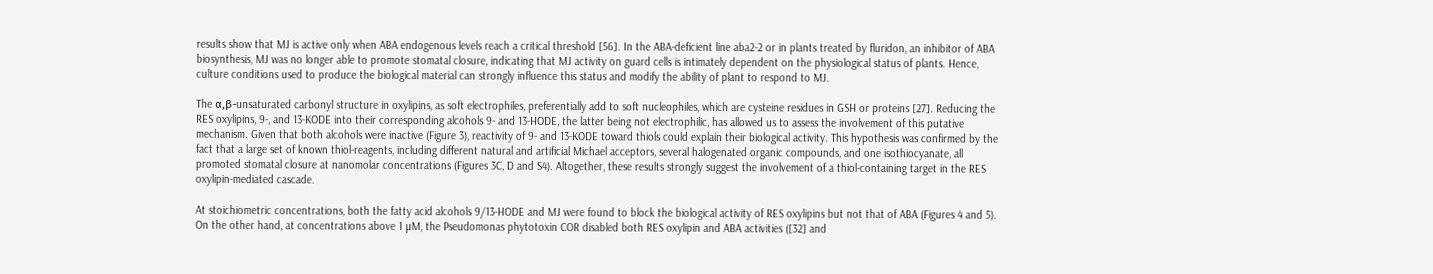results show that MJ is active only when ABA endogenous levels reach a critical threshold [56]. In the ABA-deficient line aba2-2 or in plants treated by fluridon, an inhibitor of ABA biosynthesis, MJ was no longer able to promote stomatal closure, indicating that MJ activity on guard cells is intimately dependent on the physiological status of plants. Hence, culture conditions used to produce the biological material can strongly influence this status and modify the ability of plant to respond to MJ.

The α,β-unsaturated carbonyl structure in oxylipins, as soft electrophiles, preferentially add to soft nucleophiles, which are cysteine residues in GSH or proteins [27]. Reducing the RES oxylipins, 9-, and 13-KODE into their corresponding alcohols 9- and 13-HODE, the latter being not electrophilic, has allowed us to assess the involvement of this putative mechanism. Given that both alcohols were inactive (Figure 3), reactivity of 9- and 13-KODE toward thiols could explain their biological activity. This hypothesis was confirmed by the fact that a large set of known thiol-reagents, including different natural and artificial Michael acceptors, several halogenated organic compounds, and one isothiocyanate, all promoted stomatal closure at nanomolar concentrations (Figures 3C, D and S4). Altogether, these results strongly suggest the involvement of a thiol-containing target in the RES oxylipin-mediated cascade.

At stoichiometric concentrations, both the fatty acid alcohols 9/13-HODE and MJ were found to block the biological activity of RES oxylipins but not that of ABA (Figures 4 and 5). On the other hand, at concentrations above 1 µM, the Pseudomonas phytotoxin COR disabled both RES oxylipin and ABA activities ([32] and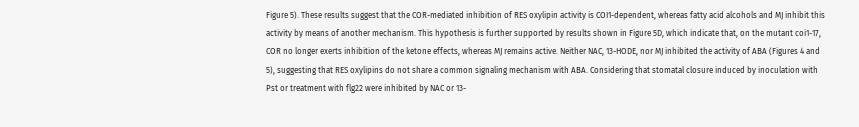Figure 5). These results suggest that the COR-mediated inhibition of RES oxylipin activity is COI1-dependent, whereas fatty acid alcohols and MJ inhibit this activity by means of another mechanism. This hypothesis is further supported by results shown in Figure 5D, which indicate that, on the mutant coi1-17, COR no longer exerts inhibition of the ketone effects, whereas MJ remains active. Neither NAC, 13-HODE, nor MJ inhibited the activity of ABA (Figures 4 and 5), suggesting that RES oxylipins do not share a common signaling mechanism with ABA. Considering that stomatal closure induced by inoculation with Pst or treatment with flg22 were inhibited by NAC or 13-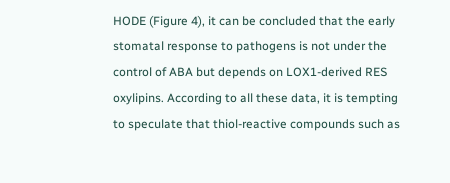HODE (Figure 4), it can be concluded that the early stomatal response to pathogens is not under the control of ABA but depends on LOX1-derived RES oxylipins. According to all these data, it is tempting to speculate that thiol-reactive compounds such as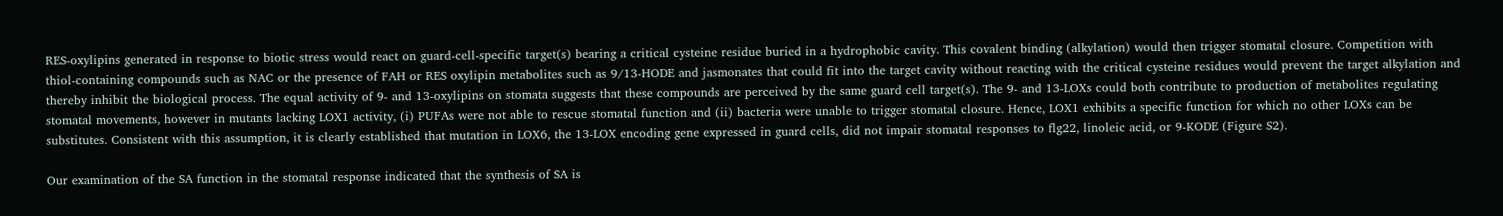RES-oxylipins generated in response to biotic stress would react on guard-cell-specific target(s) bearing a critical cysteine residue buried in a hydrophobic cavity. This covalent binding (alkylation) would then trigger stomatal closure. Competition with thiol-containing compounds such as NAC or the presence of FAH or RES oxylipin metabolites such as 9/13-HODE and jasmonates that could fit into the target cavity without reacting with the critical cysteine residues would prevent the target alkylation and thereby inhibit the biological process. The equal activity of 9- and 13-oxylipins on stomata suggests that these compounds are perceived by the same guard cell target(s). The 9- and 13-LOXs could both contribute to production of metabolites regulating stomatal movements, however in mutants lacking LOX1 activity, (i) PUFAs were not able to rescue stomatal function and (ii) bacteria were unable to trigger stomatal closure. Hence, LOX1 exhibits a specific function for which no other LOXs can be substitutes. Consistent with this assumption, it is clearly established that mutation in LOX6, the 13-LOX encoding gene expressed in guard cells, did not impair stomatal responses to flg22, linoleic acid, or 9-KODE (Figure S2).

Our examination of the SA function in the stomatal response indicated that the synthesis of SA is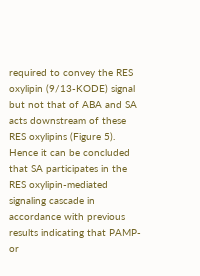required to convey the RES oxylipin (9/13-KODE) signal but not that of ABA and SA acts downstream of these RES oxylipins (Figure 5). Hence it can be concluded that SA participates in the RES oxylipin-mediated signaling cascade in accordance with previous results indicating that PAMP- or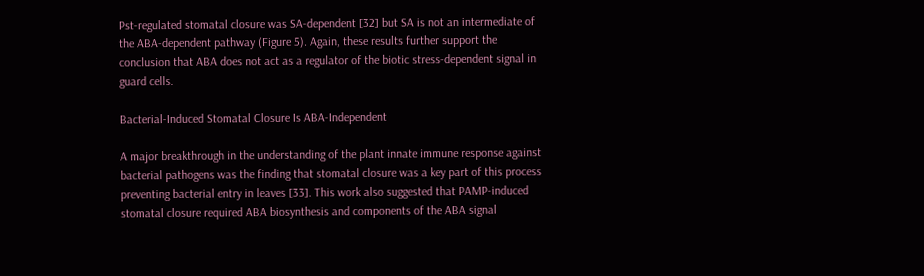Pst-regulated stomatal closure was SA-dependent [32] but SA is not an intermediate of the ABA-dependent pathway (Figure 5). Again, these results further support the conclusion that ABA does not act as a regulator of the biotic stress-dependent signal in guard cells.

Bacterial-Induced Stomatal Closure Is ABA-Independent

A major breakthrough in the understanding of the plant innate immune response against bacterial pathogens was the finding that stomatal closure was a key part of this process preventing bacterial entry in leaves [33]. This work also suggested that PAMP-induced stomatal closure required ABA biosynthesis and components of the ABA signal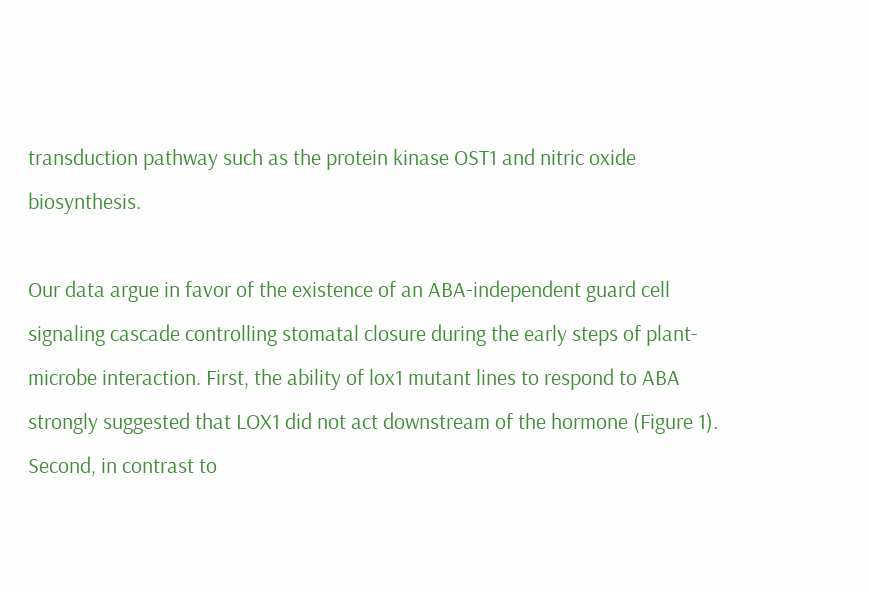transduction pathway such as the protein kinase OST1 and nitric oxide biosynthesis.

Our data argue in favor of the existence of an ABA-independent guard cell signaling cascade controlling stomatal closure during the early steps of plant-microbe interaction. First, the ability of lox1 mutant lines to respond to ABA strongly suggested that LOX1 did not act downstream of the hormone (Figure 1). Second, in contrast to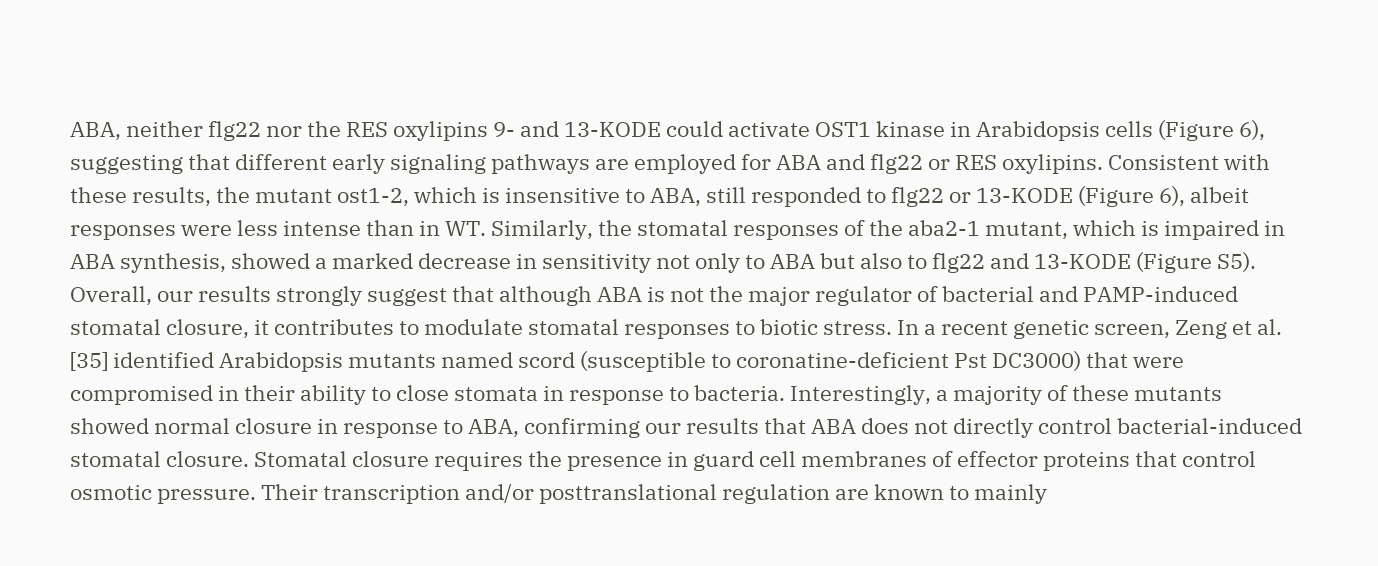ABA, neither flg22 nor the RES oxylipins 9- and 13-KODE could activate OST1 kinase in Arabidopsis cells (Figure 6), suggesting that different early signaling pathways are employed for ABA and flg22 or RES oxylipins. Consistent with these results, the mutant ost1-2, which is insensitive to ABA, still responded to flg22 or 13-KODE (Figure 6), albeit responses were less intense than in WT. Similarly, the stomatal responses of the aba2-1 mutant, which is impaired in ABA synthesis, showed a marked decrease in sensitivity not only to ABA but also to flg22 and 13-KODE (Figure S5). Overall, our results strongly suggest that although ABA is not the major regulator of bacterial and PAMP-induced stomatal closure, it contributes to modulate stomatal responses to biotic stress. In a recent genetic screen, Zeng et al. [35] identified Arabidopsis mutants named scord (susceptible to coronatine-deficient Pst DC3000) that were compromised in their ability to close stomata in response to bacteria. Interestingly, a majority of these mutants showed normal closure in response to ABA, confirming our results that ABA does not directly control bacterial-induced stomatal closure. Stomatal closure requires the presence in guard cell membranes of effector proteins that control osmotic pressure. Their transcription and/or posttranslational regulation are known to mainly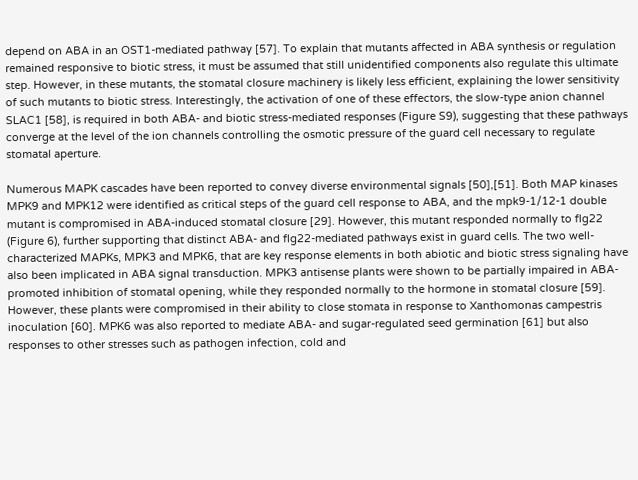depend on ABA in an OST1-mediated pathway [57]. To explain that mutants affected in ABA synthesis or regulation remained responsive to biotic stress, it must be assumed that still unidentified components also regulate this ultimate step. However, in these mutants, the stomatal closure machinery is likely less efficient, explaining the lower sensitivity of such mutants to biotic stress. Interestingly, the activation of one of these effectors, the slow-type anion channel SLAC1 [58], is required in both ABA- and biotic stress-mediated responses (Figure S9), suggesting that these pathways converge at the level of the ion channels controlling the osmotic pressure of the guard cell necessary to regulate stomatal aperture.

Numerous MAPK cascades have been reported to convey diverse environmental signals [50],[51]. Both MAP kinases MPK9 and MPK12 were identified as critical steps of the guard cell response to ABA, and the mpk9-1/12-1 double mutant is compromised in ABA-induced stomatal closure [29]. However, this mutant responded normally to flg22 (Figure 6), further supporting that distinct ABA- and flg22-mediated pathways exist in guard cells. The two well-characterized MAPKs, MPK3 and MPK6, that are key response elements in both abiotic and biotic stress signaling have also been implicated in ABA signal transduction. MPK3 antisense plants were shown to be partially impaired in ABA-promoted inhibition of stomatal opening, while they responded normally to the hormone in stomatal closure [59]. However, these plants were compromised in their ability to close stomata in response to Xanthomonas campestris inoculation [60]. MPK6 was also reported to mediate ABA- and sugar-regulated seed germination [61] but also responses to other stresses such as pathogen infection, cold and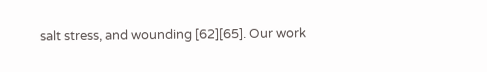salt stress, and wounding [62][65]. Our work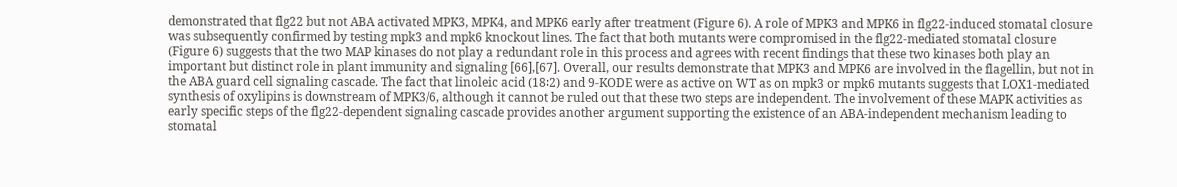demonstrated that flg22 but not ABA activated MPK3, MPK4, and MPK6 early after treatment (Figure 6). A role of MPK3 and MPK6 in flg22-induced stomatal closure was subsequently confirmed by testing mpk3 and mpk6 knockout lines. The fact that both mutants were compromised in the flg22-mediated stomatal closure (Figure 6) suggests that the two MAP kinases do not play a redundant role in this process and agrees with recent findings that these two kinases both play an important but distinct role in plant immunity and signaling [66],[67]. Overall, our results demonstrate that MPK3 and MPK6 are involved in the flagellin, but not in the ABA guard cell signaling cascade. The fact that linoleic acid (18∶2) and 9-KODE were as active on WT as on mpk3 or mpk6 mutants suggests that LOX1-mediated synthesis of oxylipins is downstream of MPK3/6, although it cannot be ruled out that these two steps are independent. The involvement of these MAPK activities as early specific steps of the flg22-dependent signaling cascade provides another argument supporting the existence of an ABA-independent mechanism leading to stomatal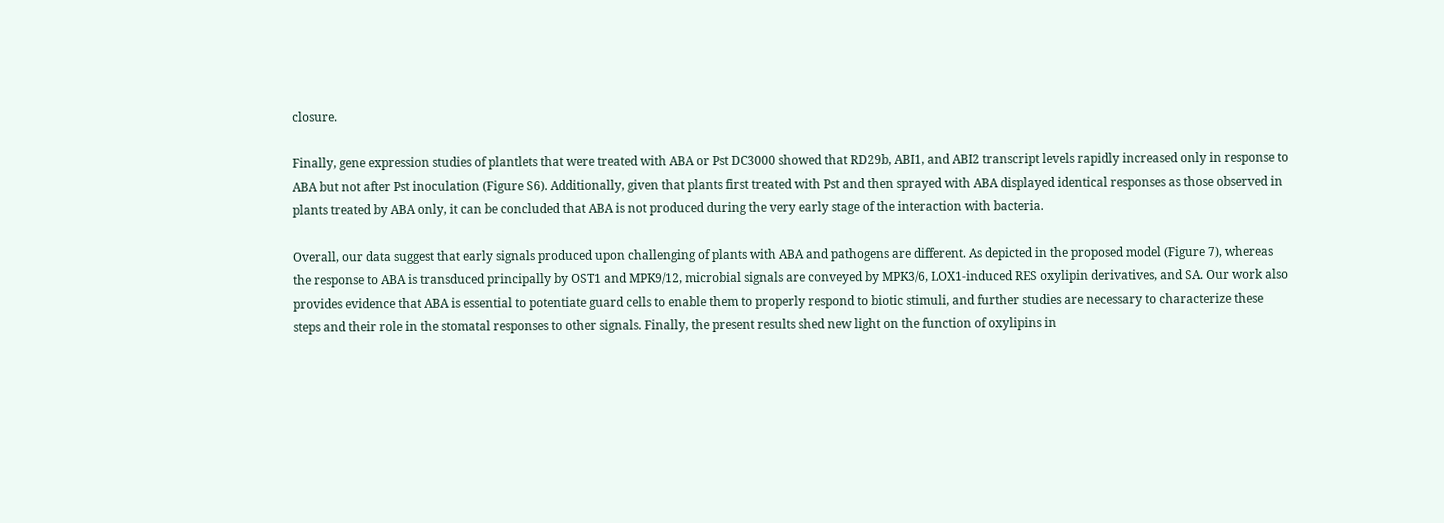closure.

Finally, gene expression studies of plantlets that were treated with ABA or Pst DC3000 showed that RD29b, ABI1, and ABI2 transcript levels rapidly increased only in response to ABA but not after Pst inoculation (Figure S6). Additionally, given that plants first treated with Pst and then sprayed with ABA displayed identical responses as those observed in plants treated by ABA only, it can be concluded that ABA is not produced during the very early stage of the interaction with bacteria.

Overall, our data suggest that early signals produced upon challenging of plants with ABA and pathogens are different. As depicted in the proposed model (Figure 7), whereas the response to ABA is transduced principally by OST1 and MPK9/12, microbial signals are conveyed by MPK3/6, LOX1-induced RES oxylipin derivatives, and SA. Our work also provides evidence that ABA is essential to potentiate guard cells to enable them to properly respond to biotic stimuli, and further studies are necessary to characterize these steps and their role in the stomatal responses to other signals. Finally, the present results shed new light on the function of oxylipins in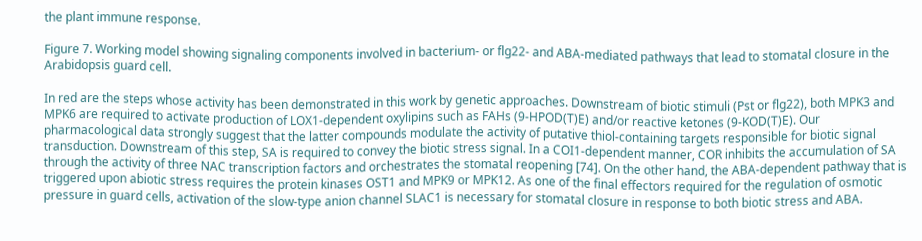the plant immune response.

Figure 7. Working model showing signaling components involved in bacterium- or flg22- and ABA-mediated pathways that lead to stomatal closure in the Arabidopsis guard cell.

In red are the steps whose activity has been demonstrated in this work by genetic approaches. Downstream of biotic stimuli (Pst or flg22), both MPK3 and MPK6 are required to activate production of LOX1-dependent oxylipins such as FAHs (9-HPOD(T)E) and/or reactive ketones (9-KOD(T)E). Our pharmacological data strongly suggest that the latter compounds modulate the activity of putative thiol-containing targets responsible for biotic signal transduction. Downstream of this step, SA is required to convey the biotic stress signal. In a COI1-dependent manner, COR inhibits the accumulation of SA through the activity of three NAC transcription factors and orchestrates the stomatal reopening [74]. On the other hand, the ABA-dependent pathway that is triggered upon abiotic stress requires the protein kinases OST1 and MPK9 or MPK12. As one of the final effectors required for the regulation of osmotic pressure in guard cells, activation of the slow-type anion channel SLAC1 is necessary for stomatal closure in response to both biotic stress and ABA.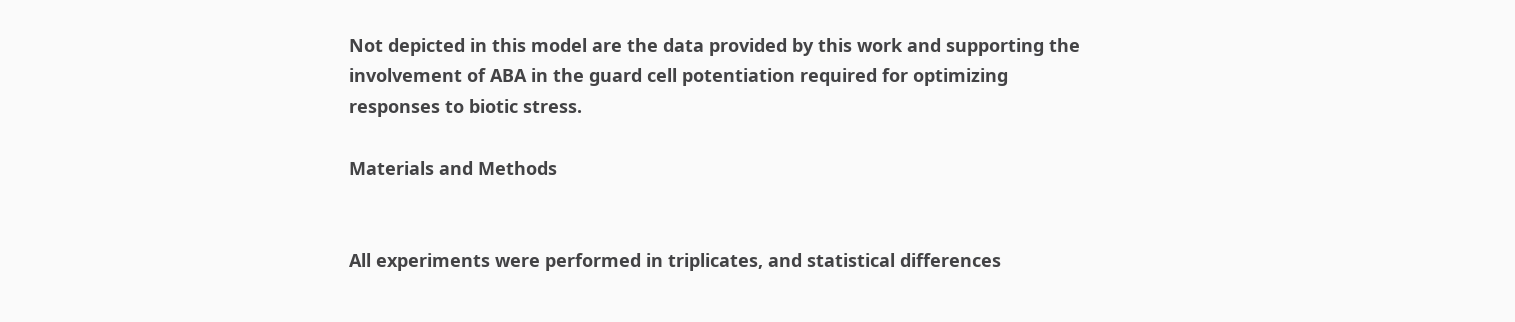Not depicted in this model are the data provided by this work and supporting the involvement of ABA in the guard cell potentiation required for optimizing responses to biotic stress.

Materials and Methods


All experiments were performed in triplicates, and statistical differences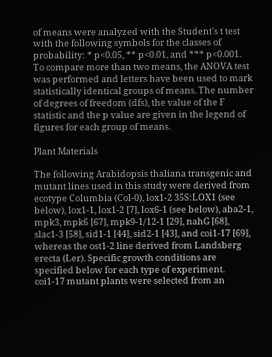of means were analyzed with the Student's t test with the following symbols for the classes of probability: * p<0.05, ** p<0.01, and *** p<0.001. To compare more than two means, the ANOVA test was performed and letters have been used to mark statistically identical groups of means. The number of degrees of freedom (dfs), the value of the F statistic and the p value are given in the legend of figures for each group of means.

Plant Materials

The following Arabidopsis thaliana transgenic and mutant lines used in this study were derived from ecotype Columbia (Col-0), lox1-2 35S:LOX1 (see below), lox1-1, lox1-2 [7], lox6-1 (see below), aba2-1, mpk3, mpk6 [67], mpk9-1/12-1 [29], nahG [68], slac1-3 [58], sid1-1 [44], sid2-1 [43], and coi1-17 [69], whereas the ost1-2 line derived from Landsberg erecta (Ler). Specific growth conditions are specified below for each type of experiment. coi1-17 mutant plants were selected from an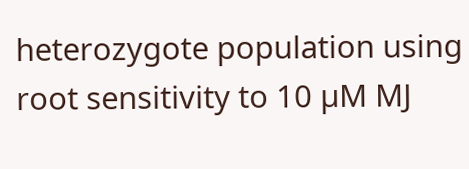heterozygote population using root sensitivity to 10 µM MJ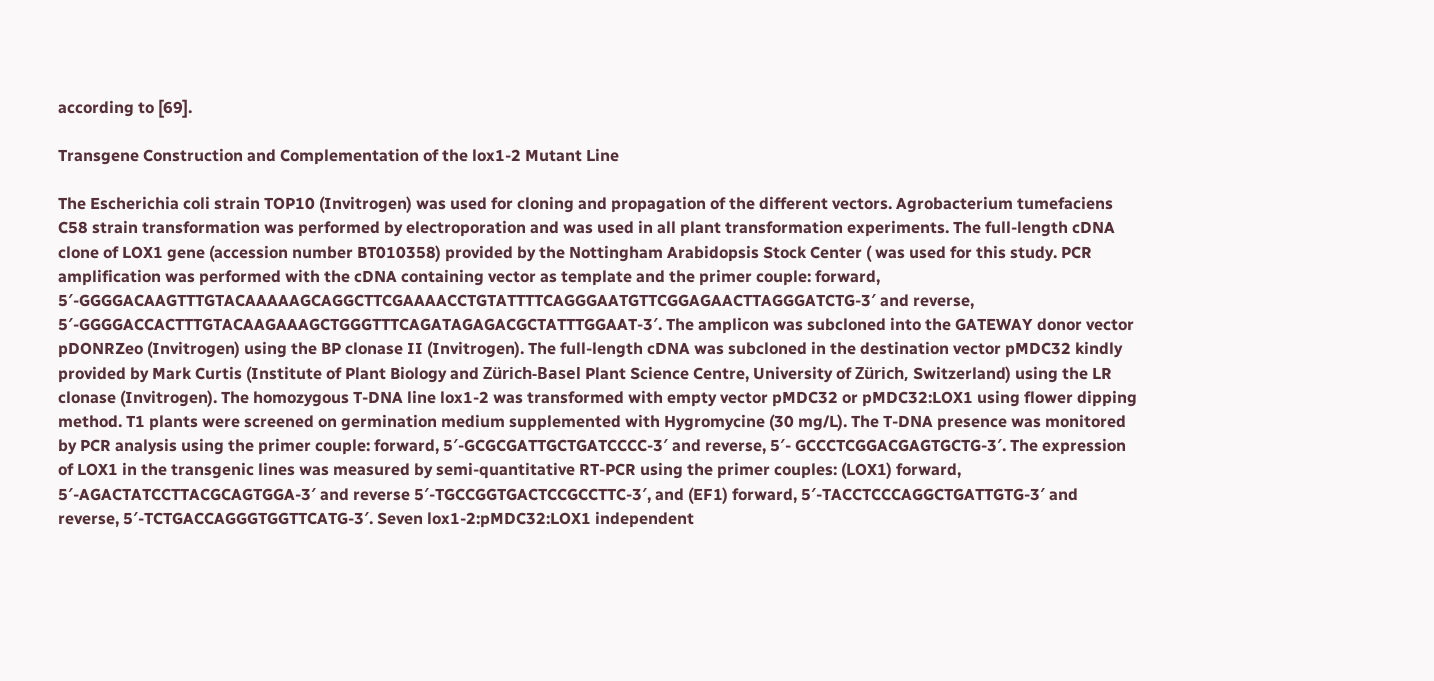according to [69].

Transgene Construction and Complementation of the lox1-2 Mutant Line

The Escherichia coli strain TOP10 (Invitrogen) was used for cloning and propagation of the different vectors. Agrobacterium tumefaciens C58 strain transformation was performed by electroporation and was used in all plant transformation experiments. The full-length cDNA clone of LOX1 gene (accession number BT010358) provided by the Nottingham Arabidopsis Stock Center ( was used for this study. PCR amplification was performed with the cDNA containing vector as template and the primer couple: forward, 5′-GGGGACAAGTTTGTACAAAAAGCAGGCTTCGAAAACCTGTATTTTCAGGGAATGTTCGGAGAACTTAGGGATCTG-3′ and reverse, 5′-GGGGACCACTTTGTACAAGAAAGCTGGGTTTCAGATAGAGACGCTATTTGGAAT-3′. The amplicon was subcloned into the GATEWAY donor vector pDONRZeo (Invitrogen) using the BP clonase II (Invitrogen). The full-length cDNA was subcloned in the destination vector pMDC32 kindly provided by Mark Curtis (Institute of Plant Biology and Zürich-Basel Plant Science Centre, University of Zürich, Switzerland) using the LR clonase (Invitrogen). The homozygous T-DNA line lox1-2 was transformed with empty vector pMDC32 or pMDC32:LOX1 using flower dipping method. T1 plants were screened on germination medium supplemented with Hygromycine (30 mg/L). The T-DNA presence was monitored by PCR analysis using the primer couple: forward, 5′-GCGCGATTGCTGATCCCC-3′ and reverse, 5′- GCCCTCGGACGAGTGCTG-3′. The expression of LOX1 in the transgenic lines was measured by semi-quantitative RT-PCR using the primer couples: (LOX1) forward, 5′-AGACTATCCTTACGCAGTGGA-3′ and reverse 5′-TGCCGGTGACTCCGCCTTC-3′, and (EF1) forward, 5′-TACCTCCCAGGCTGATTGTG-3′ and reverse, 5′-TCTGACCAGGGTGGTTCATG-3′. Seven lox1-2:pMDC32:LOX1 independent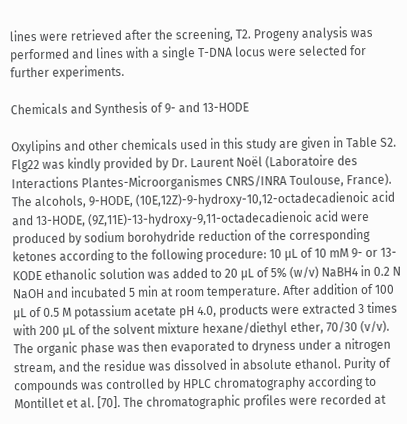lines were retrieved after the screening, T2. Progeny analysis was performed and lines with a single T-DNA locus were selected for further experiments.

Chemicals and Synthesis of 9- and 13-HODE

Oxylipins and other chemicals used in this study are given in Table S2. Flg22 was kindly provided by Dr. Laurent Noël (Laboratoire des Interactions Plantes-Microorganismes CNRS/INRA Toulouse, France). The alcohols, 9-HODE, (10E,12Z)-9-hydroxy-10,12-octadecadienoic acid and 13-HODE, (9Z,11E)-13-hydroxy-9,11-octadecadienoic acid were produced by sodium borohydride reduction of the corresponding ketones according to the following procedure: 10 µL of 10 mM 9- or 13-KODE ethanolic solution was added to 20 µL of 5% (w/v) NaBH4 in 0.2 N NaOH and incubated 5 min at room temperature. After addition of 100 µL of 0.5 M potassium acetate pH 4.0, products were extracted 3 times with 200 µL of the solvent mixture hexane/diethyl ether, 70/30 (v/v). The organic phase was then evaporated to dryness under a nitrogen stream, and the residue was dissolved in absolute ethanol. Purity of compounds was controlled by HPLC chromatography according to Montillet et al. [70]. The chromatographic profiles were recorded at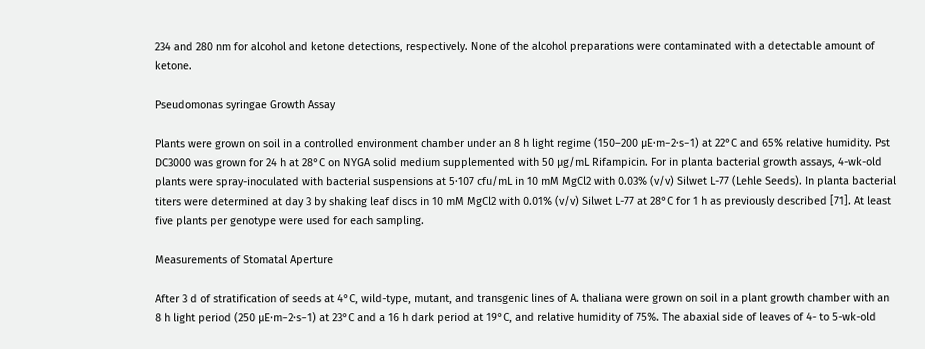234 and 280 nm for alcohol and ketone detections, respectively. None of the alcohol preparations were contaminated with a detectable amount of ketone.

Pseudomonas syringae Growth Assay

Plants were grown on soil in a controlled environment chamber under an 8 h light regime (150–200 µE·m−2·s−1) at 22°C and 65% relative humidity. Pst DC3000 was grown for 24 h at 28°C on NYGA solid medium supplemented with 50 µg/mL Rifampicin. For in planta bacterial growth assays, 4-wk-old plants were spray-inoculated with bacterial suspensions at 5·107 cfu/mL in 10 mM MgCl2 with 0.03% (v/v) Silwet L-77 (Lehle Seeds). In planta bacterial titers were determined at day 3 by shaking leaf discs in 10 mM MgCl2 with 0.01% (v/v) Silwet L-77 at 28°C for 1 h as previously described [71]. At least five plants per genotype were used for each sampling.

Measurements of Stomatal Aperture

After 3 d of stratification of seeds at 4°C, wild-type, mutant, and transgenic lines of A. thaliana were grown on soil in a plant growth chamber with an 8 h light period (250 µE·m−2·s−1) at 23°C and a 16 h dark period at 19°C, and relative humidity of 75%. The abaxial side of leaves of 4- to 5-wk-old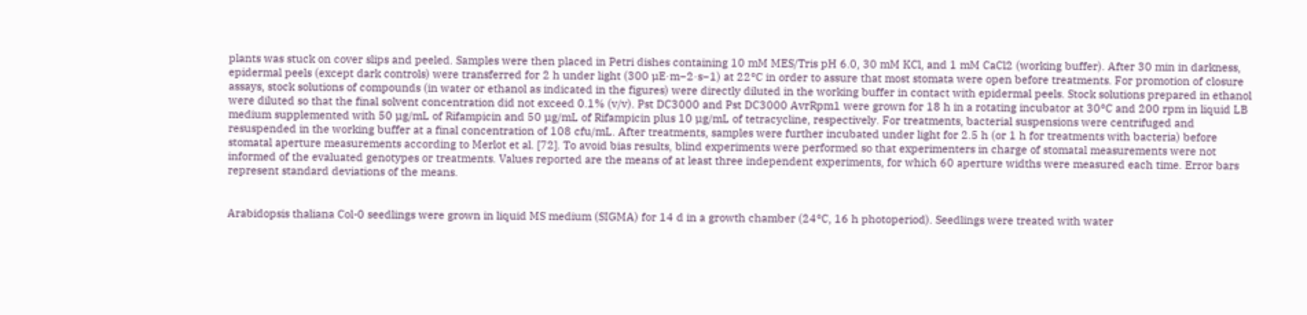plants was stuck on cover slips and peeled. Samples were then placed in Petri dishes containing 10 mM MES/Tris pH 6.0, 30 mM KCl, and 1 mM CaCl2 (working buffer). After 30 min in darkness, epidermal peels (except dark controls) were transferred for 2 h under light (300 µE·m−2·s−1) at 22°C in order to assure that most stomata were open before treatments. For promotion of closure assays, stock solutions of compounds (in water or ethanol as indicated in the figures) were directly diluted in the working buffer in contact with epidermal peels. Stock solutions prepared in ethanol were diluted so that the final solvent concentration did not exceed 0.1% (v/v). Pst DC3000 and Pst DC3000 AvrRpm1 were grown for 18 h in a rotating incubator at 30°C and 200 rpm in liquid LB medium supplemented with 50 µg/mL of Rifampicin and 50 µg/mL of Rifampicin plus 10 µg/mL of tetracycline, respectively. For treatments, bacterial suspensions were centrifuged and resuspended in the working buffer at a final concentration of 108 cfu/mL. After treatments, samples were further incubated under light for 2.5 h (or 1 h for treatments with bacteria) before stomatal aperture measurements according to Merlot et al. [72]. To avoid bias results, blind experiments were performed so that experimenters in charge of stomatal measurements were not informed of the evaluated genotypes or treatments. Values reported are the means of at least three independent experiments, for which 60 aperture widths were measured each time. Error bars represent standard deviations of the means.


Arabidopsis thaliana Col-0 seedlings were grown in liquid MS medium (SIGMA) for 14 d in a growth chamber (24°C, 16 h photoperiod). Seedlings were treated with water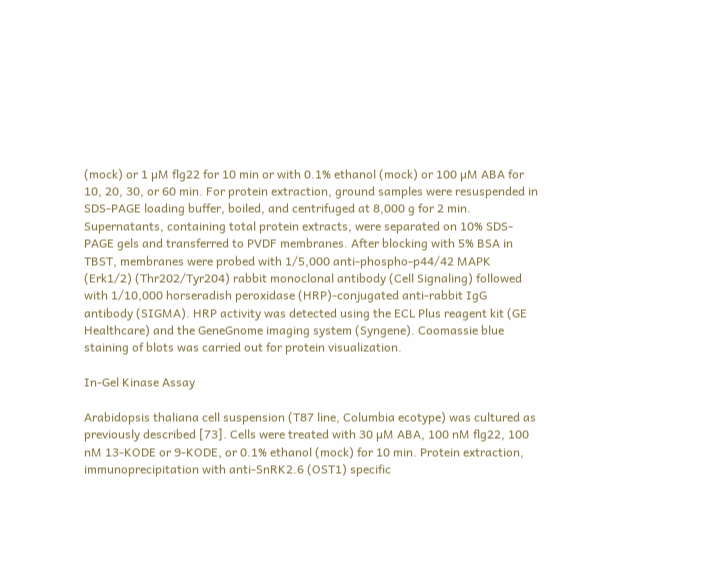(mock) or 1 µM flg22 for 10 min or with 0.1% ethanol (mock) or 100 µM ABA for 10, 20, 30, or 60 min. For protein extraction, ground samples were resuspended in SDS-PAGE loading buffer, boiled, and centrifuged at 8,000 g for 2 min. Supernatants, containing total protein extracts, were separated on 10% SDS-PAGE gels and transferred to PVDF membranes. After blocking with 5% BSA in TBST, membranes were probed with 1/5,000 anti-phospho-p44/42 MAPK (Erk1/2) (Thr202/Tyr204) rabbit monoclonal antibody (Cell Signaling) followed with 1/10,000 horseradish peroxidase (HRP)-conjugated anti-rabbit IgG antibody (SIGMA). HRP activity was detected using the ECL Plus reagent kit (GE Healthcare) and the GeneGnome imaging system (Syngene). Coomassie blue staining of blots was carried out for protein visualization.

In-Gel Kinase Assay

Arabidopsis thaliana cell suspension (T87 line, Columbia ecotype) was cultured as previously described [73]. Cells were treated with 30 µM ABA, 100 nM flg22, 100 nM 13-KODE or 9-KODE, or 0.1% ethanol (mock) for 10 min. Protein extraction, immunoprecipitation with anti-SnRK2.6 (OST1) specific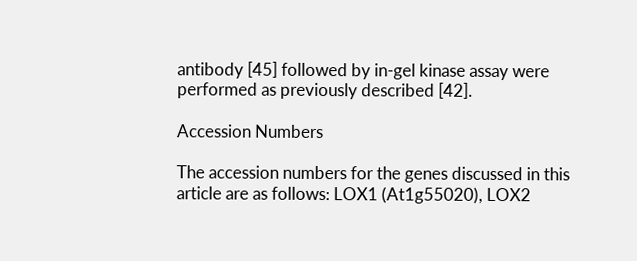antibody [45] followed by in-gel kinase assay were performed as previously described [42].

Accession Numbers

The accession numbers for the genes discussed in this article are as follows: LOX1 (At1g55020), LOX2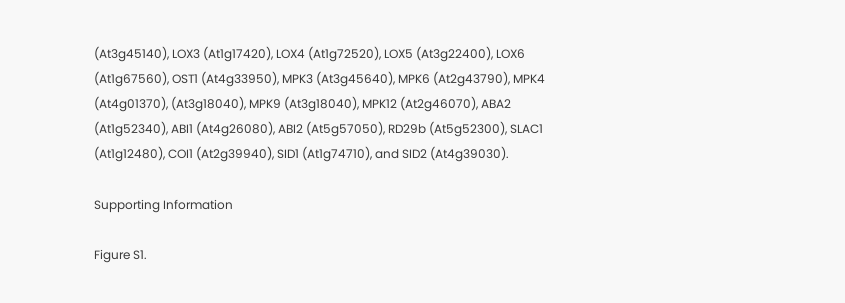(At3g45140), LOX3 (At1g17420), LOX4 (At1g72520), LOX5 (At3g22400), LOX6 (At1g67560), OST1 (At4g33950), MPK3 (At3g45640), MPK6 (At2g43790), MPK4 (At4g01370), (At3g18040), MPK9 (At3g18040), MPK12 (At2g46070), ABA2 (At1g52340), ABI1 (At4g26080), ABI2 (At5g57050), RD29b (At5g52300), SLAC1 (At1g12480), COI1 (At2g39940), SID1 (At1g74710), and SID2 (At4g39030).

Supporting Information

Figure S1.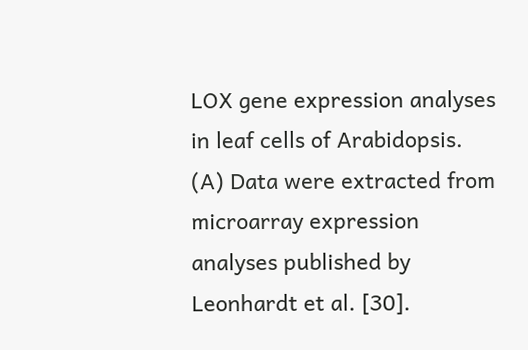LOX gene expression analyses in leaf cells of Arabidopsis. (A) Data were extracted from microarray expression analyses published by Leonhardt et al. [30].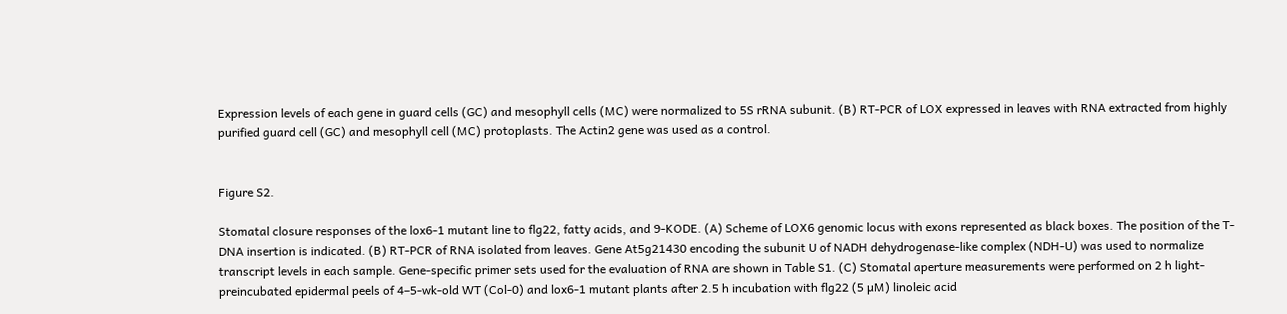Expression levels of each gene in guard cells (GC) and mesophyll cells (MC) were normalized to 5S rRNA subunit. (B) RT-PCR of LOX expressed in leaves with RNA extracted from highly purified guard cell (GC) and mesophyll cell (MC) protoplasts. The Actin2 gene was used as a control.


Figure S2.

Stomatal closure responses of the lox6-1 mutant line to flg22, fatty acids, and 9-KODE. (A) Scheme of LOX6 genomic locus with exons represented as black boxes. The position of the T-DNA insertion is indicated. (B) RT-PCR of RNA isolated from leaves. Gene At5g21430 encoding the subunit U of NADH dehydrogenase-like complex (NDH-U) was used to normalize transcript levels in each sample. Gene-specific primer sets used for the evaluation of RNA are shown in Table S1. (C) Stomatal aperture measurements were performed on 2 h light-preincubated epidermal peels of 4–5-wk-old WT (Col-0) and lox6-1 mutant plants after 2.5 h incubation with flg22 (5 µM) linoleic acid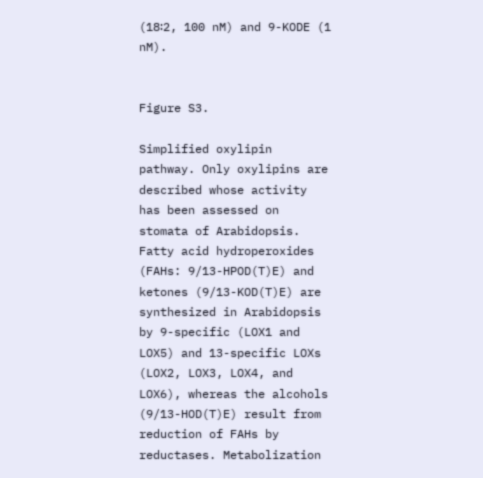(18∶2, 100 nM) and 9-KODE (1 nM).


Figure S3.

Simplified oxylipin pathway. Only oxylipins are described whose activity has been assessed on stomata of Arabidopsis. Fatty acid hydroperoxides (FAHs: 9/13-HPOD(T)E) and ketones (9/13-KOD(T)E) are synthesized in Arabidopsis by 9-specific (LOX1 and LOX5) and 13-specific LOXs (LOX2, LOX3, LOX4, and LOX6), whereas the alcohols (9/13-HOD(T)E) result from reduction of FAHs by reductases. Metabolization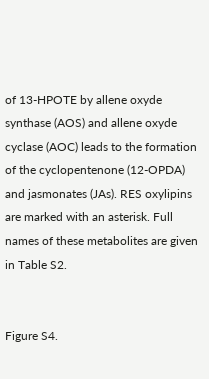of 13-HPOTE by allene oxyde synthase (AOS) and allene oxyde cyclase (AOC) leads to the formation of the cyclopentenone (12-OPDA) and jasmonates (JAs). RES oxylipins are marked with an asterisk. Full names of these metabolites are given in Table S2.


Figure S4.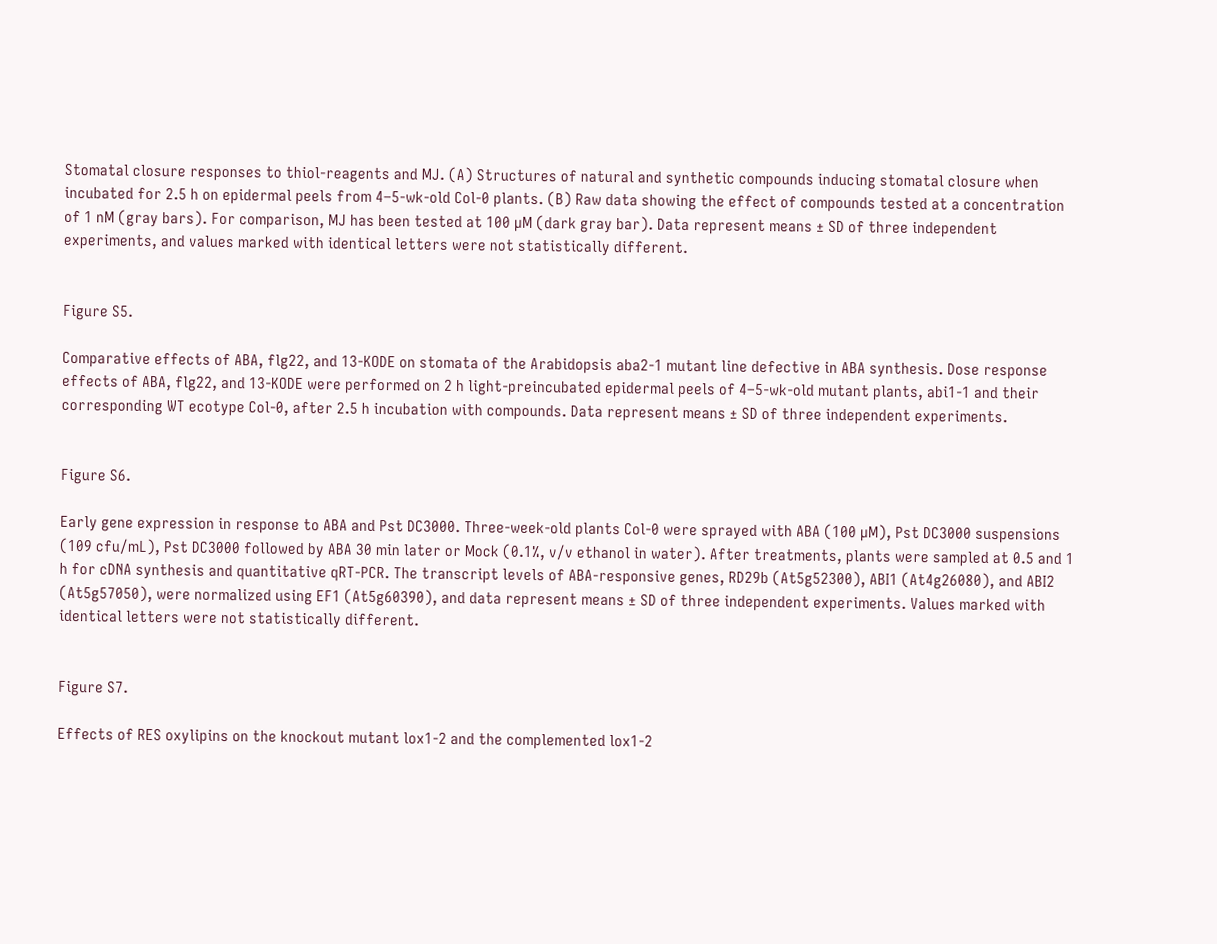Stomatal closure responses to thiol-reagents and MJ. (A) Structures of natural and synthetic compounds inducing stomatal closure when incubated for 2.5 h on epidermal peels from 4–5-wk-old Col-0 plants. (B) Raw data showing the effect of compounds tested at a concentration of 1 nM (gray bars). For comparison, MJ has been tested at 100 µM (dark gray bar). Data represent means ± SD of three independent experiments, and values marked with identical letters were not statistically different.


Figure S5.

Comparative effects of ABA, flg22, and 13-KODE on stomata of the Arabidopsis aba2-1 mutant line defective in ABA synthesis. Dose response effects of ABA, flg22, and 13-KODE were performed on 2 h light-preincubated epidermal peels of 4–5-wk-old mutant plants, abi1-1 and their corresponding WT ecotype Col-0, after 2.5 h incubation with compounds. Data represent means ± SD of three independent experiments.


Figure S6.

Early gene expression in response to ABA and Pst DC3000. Three-week-old plants Col-0 were sprayed with ABA (100 µM), Pst DC3000 suspensions (109 cfu/mL), Pst DC3000 followed by ABA 30 min later or Mock (0.1%, v/v ethanol in water). After treatments, plants were sampled at 0.5 and 1 h for cDNA synthesis and quantitative qRT-PCR. The transcript levels of ABA-responsive genes, RD29b (At5g52300), ABI1 (At4g26080), and ABI2 (At5g57050), were normalized using EF1 (At5g60390), and data represent means ± SD of three independent experiments. Values marked with identical letters were not statistically different.


Figure S7.

Effects of RES oxylipins on the knockout mutant lox1-2 and the complemented lox1-2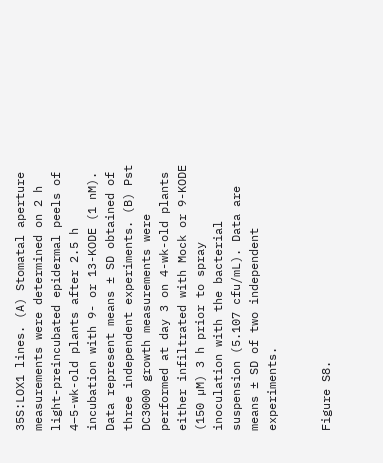35S:LOX1 lines. (A) Stomatal aperture measurements were determined on 2 h light-preincubated epidermal peels of 4–5-wk-old plants after 2.5 h incubation with 9- or 13-KODE (1 nM). Data represent means ± SD obtained of three independent experiments. (B) Pst DC3000 growth measurements were performed at day 3 on 4-wk-old plants either infiltrated with Mock or 9-KODE (150 µM) 3 h prior to spray inoculation with the bacterial suspension (5.107 cfu/mL). Data are means ± SD of two independent experiments.


Figure S8.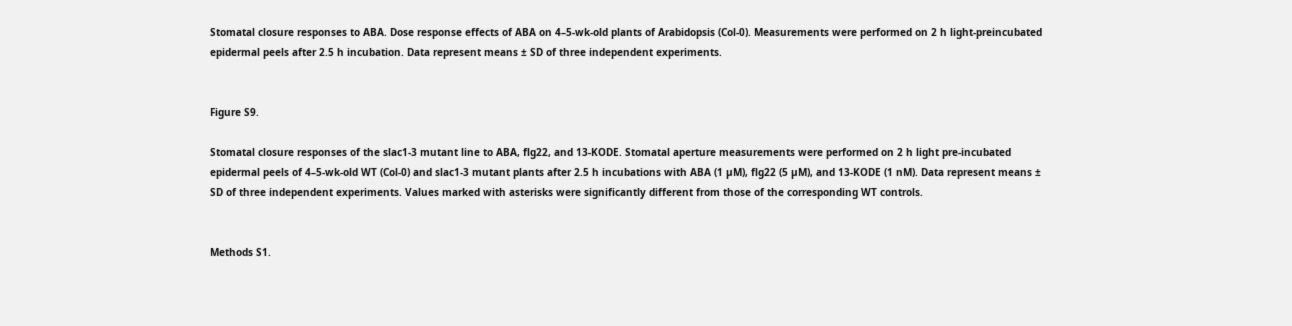Stomatal closure responses to ABA. Dose response effects of ABA on 4–5-wk-old plants of Arabidopsis (Col-0). Measurements were performed on 2 h light-preincubated epidermal peels after 2.5 h incubation. Data represent means ± SD of three independent experiments.


Figure S9.

Stomatal closure responses of the slac1-3 mutant line to ABA, flg22, and 13-KODE. Stomatal aperture measurements were performed on 2 h light pre-incubated epidermal peels of 4–5-wk-old WT (Col-0) and slac1-3 mutant plants after 2.5 h incubations with ABA (1 µM), flg22 (5 µM), and 13-KODE (1 nM). Data represent means ± SD of three independent experiments. Values marked with asterisks were significantly different from those of the corresponding WT controls.


Methods S1.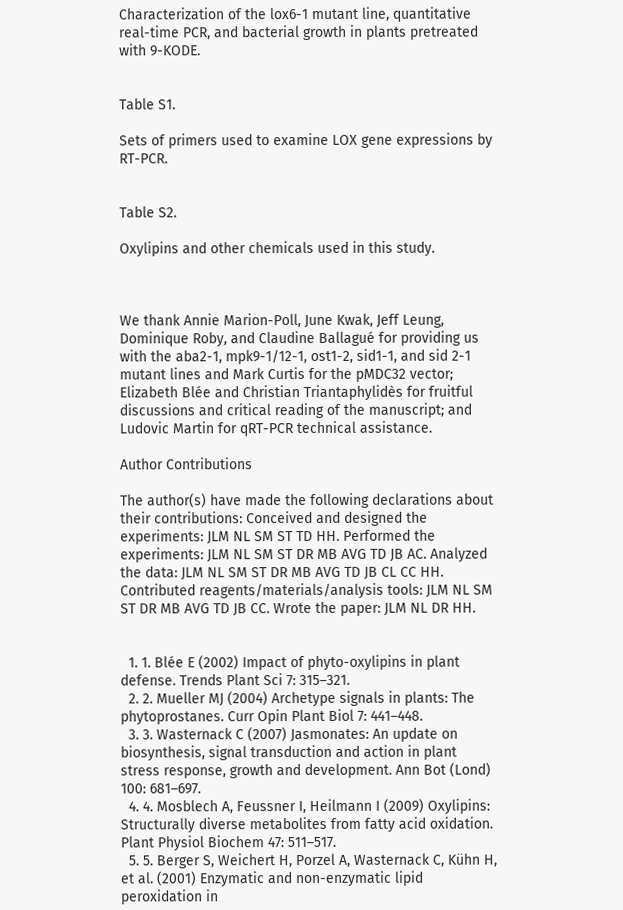Characterization of the lox6-1 mutant line, quantitative real-time PCR, and bacterial growth in plants pretreated with 9-KODE.


Table S1.

Sets of primers used to examine LOX gene expressions by RT-PCR.


Table S2.

Oxylipins and other chemicals used in this study.



We thank Annie Marion-Poll, June Kwak, Jeff Leung, Dominique Roby, and Claudine Ballagué for providing us with the aba2-1, mpk9-1/12-1, ost1-2, sid1-1, and sid 2-1 mutant lines and Mark Curtis for the pMDC32 vector; Elizabeth Blée and Christian Triantaphylidès for fruitful discussions and critical reading of the manuscript; and Ludovic Martin for qRT-PCR technical assistance.

Author Contributions

The author(s) have made the following declarations about their contributions: Conceived and designed the experiments: JLM NL SM ST TD HH. Performed the experiments: JLM NL SM ST DR MB AVG TD JB AC. Analyzed the data: JLM NL SM ST DR MB AVG TD JB CL CC HH. Contributed reagents/materials/analysis tools: JLM NL SM ST DR MB AVG TD JB CC. Wrote the paper: JLM NL DR HH.


  1. 1. Blée E (2002) Impact of phyto-oxylipins in plant defense. Trends Plant Sci 7: 315–321.
  2. 2. Mueller MJ (2004) Archetype signals in plants: The phytoprostanes. Curr Opin Plant Biol 7: 441–448.
  3. 3. Wasternack C (2007) Jasmonates: An update on biosynthesis, signal transduction and action in plant stress response, growth and development. Ann Bot (Lond) 100: 681–697.
  4. 4. Mosblech A, Feussner I, Heilmann I (2009) Oxylipins: Structurally diverse metabolites from fatty acid oxidation. Plant Physiol Biochem 47: 511–517.
  5. 5. Berger S, Weichert H, Porzel A, Wasternack C, Kühn H, et al. (2001) Enzymatic and non-enzymatic lipid peroxidation in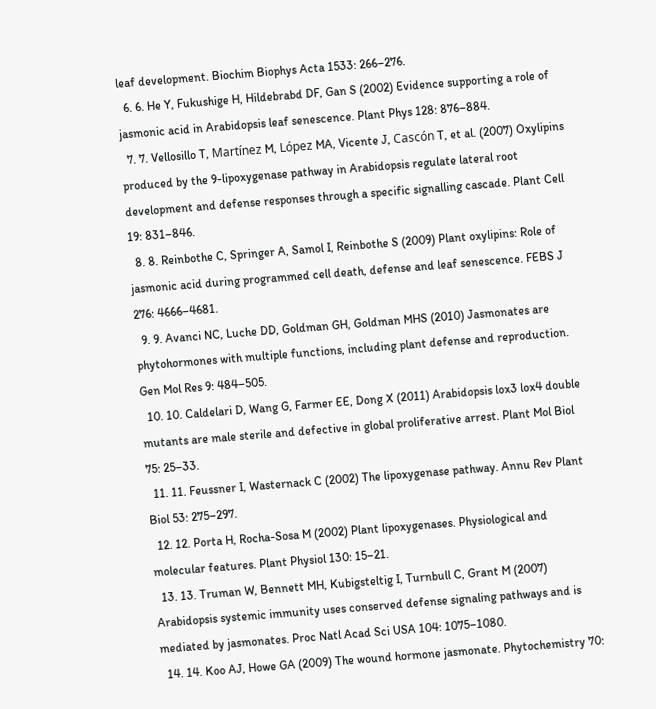leaf development. Biochim Biophys Acta 1533: 266–276.
  6. 6. He Y, Fukushige H, Hildebrabd DF, Gan S (2002) Evidence supporting a role of jasmonic acid in Arabidopsis leaf senescence. Plant Phys 128: 876–884.
  7. 7. Vellosillo T, Martínez M, López MA, Vicente J, Cascón T, et al. (2007) Oxylipins produced by the 9-lipoxygenase pathway in Arabidopsis regulate lateral root development and defense responses through a specific signalling cascade. Plant Cell 19: 831–846.
  8. 8. Reinbothe C, Springer A, Samol I, Reinbothe S (2009) Plant oxylipins: Role of jasmonic acid during programmed cell death, defense and leaf senescence. FEBS J 276: 4666–4681.
  9. 9. Avanci NC, Luche DD, Goldman GH, Goldman MHS (2010) Jasmonates are phytohormones with multiple functions, including plant defense and reproduction. Gen Mol Res 9: 484–505.
  10. 10. Caldelari D, Wang G, Farmer EE, Dong X (2011) Arabidopsis lox3 lox4 double mutants are male sterile and defective in global proliferative arrest. Plant Mol Biol 75: 25–33.
  11. 11. Feussner I, Wasternack C (2002) The lipoxygenase pathway. Annu Rev Plant Biol 53: 275–297.
  12. 12. Porta H, Rocha-Sosa M (2002) Plant lipoxygenases. Physiological and molecular features. Plant Physiol 130: 15–21.
  13. 13. Truman W, Bennett MH, Kubigsteltig I, Turnbull C, Grant M (2007) Arabidopsis systemic immunity uses conserved defense signaling pathways and is mediated by jasmonates. Proc Natl Acad Sci USA 104: 1075–1080.
  14. 14. Koo AJ, Howe GA (2009) The wound hormone jasmonate. Phytochemistry 70: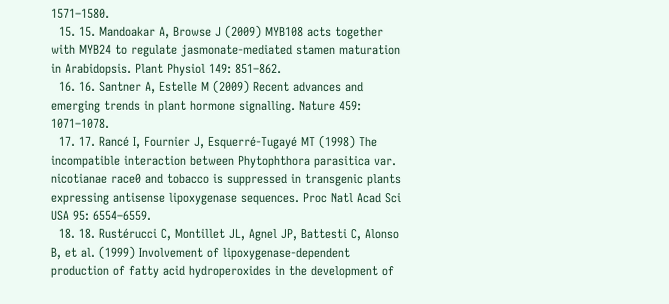1571–1580.
  15. 15. Mandoakar A, Browse J (2009) MYB108 acts together with MYB24 to regulate jasmonate-mediated stamen maturation in Arabidopsis. Plant Physiol 149: 851–862.
  16. 16. Santner A, Estelle M (2009) Recent advances and emerging trends in plant hormone signalling. Nature 459: 1071–1078.
  17. 17. Rancé I, Fournier J, Esquerré-Tugayé MT (1998) The incompatible interaction between Phytophthora parasitica var. nicotianae race0 and tobacco is suppressed in transgenic plants expressing antisense lipoxygenase sequences. Proc Natl Acad Sci USA 95: 6554–6559.
  18. 18. Rustérucci C, Montillet JL, Agnel JP, Battesti C, Alonso B, et al. (1999) Involvement of lipoxygenase-dependent production of fatty acid hydroperoxides in the development of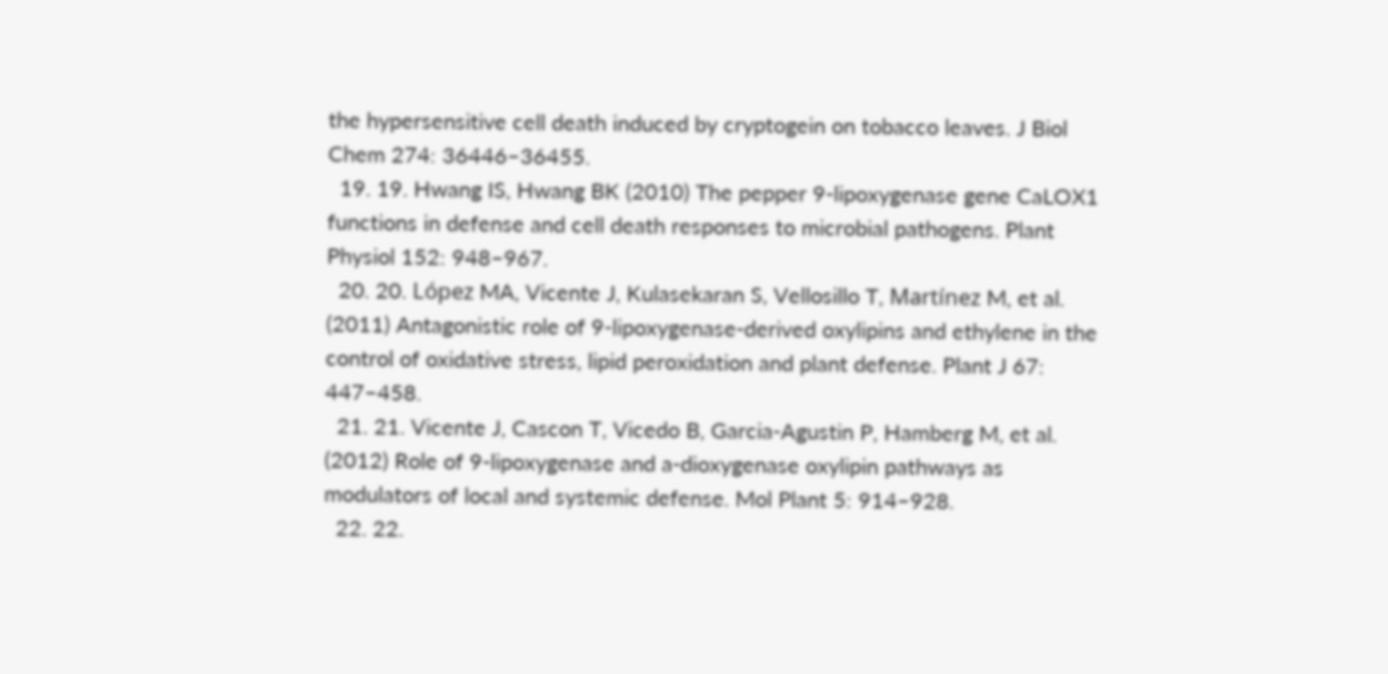the hypersensitive cell death induced by cryptogein on tobacco leaves. J Biol Chem 274: 36446–36455.
  19. 19. Hwang IS, Hwang BK (2010) The pepper 9-lipoxygenase gene CaLOX1 functions in defense and cell death responses to microbial pathogens. Plant Physiol 152: 948–967.
  20. 20. López MA, Vicente J, Kulasekaran S, Vellosillo T, Martínez M, et al. (2011) Antagonistic role of 9-lipoxygenase-derived oxylipins and ethylene in the control of oxidative stress, lipid peroxidation and plant defense. Plant J 67: 447–458.
  21. 21. Vicente J, Cascon T, Vicedo B, Garcia-Agustin P, Hamberg M, et al. (2012) Role of 9-lipoxygenase and a-dioxygenase oxylipin pathways as modulators of local and systemic defense. Mol Plant 5: 914–928.
  22. 22.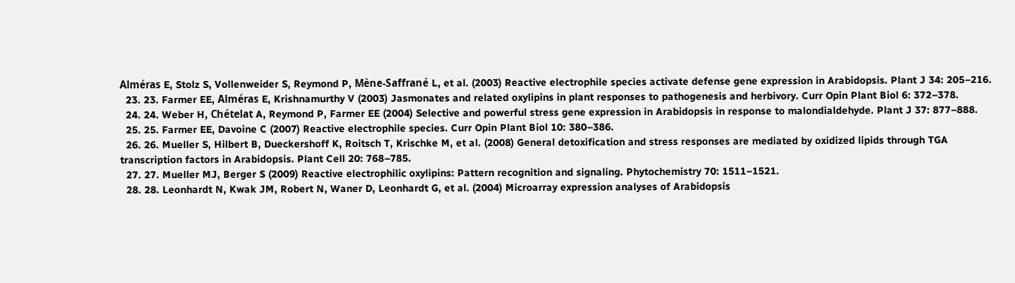Alméras E, Stolz S, Vollenweider S, Reymond P, Mène-Saffrané L, et al. (2003) Reactive electrophile species activate defense gene expression in Arabidopsis. Plant J 34: 205–216.
  23. 23. Farmer EE, Alméras E, Krishnamurthy V (2003) Jasmonates and related oxylipins in plant responses to pathogenesis and herbivory. Curr Opin Plant Biol 6: 372–378.
  24. 24. Weber H, Chételat A, Reymond P, Farmer EE (2004) Selective and powerful stress gene expression in Arabidopsis in response to malondialdehyde. Plant J 37: 877–888.
  25. 25. Farmer EE, Davoine C (2007) Reactive electrophile species. Curr Opin Plant Biol 10: 380–386.
  26. 26. Mueller S, Hilbert B, Dueckershoff K, Roitsch T, Krischke M, et al. (2008) General detoxification and stress responses are mediated by oxidized lipids through TGA transcription factors in Arabidopsis. Plant Cell 20: 768–785.
  27. 27. Mueller MJ, Berger S (2009) Reactive electrophilic oxylipins: Pattern recognition and signaling. Phytochemistry 70: 1511–1521.
  28. 28. Leonhardt N, Kwak JM, Robert N, Waner D, Leonhardt G, et al. (2004) Microarray expression analyses of Arabidopsis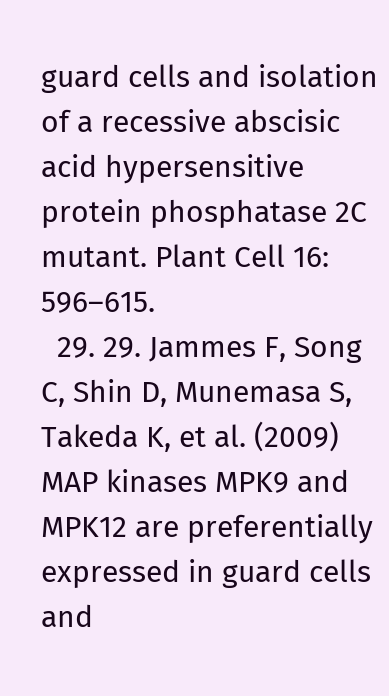guard cells and isolation of a recessive abscisic acid hypersensitive protein phosphatase 2C mutant. Plant Cell 16: 596–615.
  29. 29. Jammes F, Song C, Shin D, Munemasa S, Takeda K, et al. (2009) MAP kinases MPK9 and MPK12 are preferentially expressed in guard cells and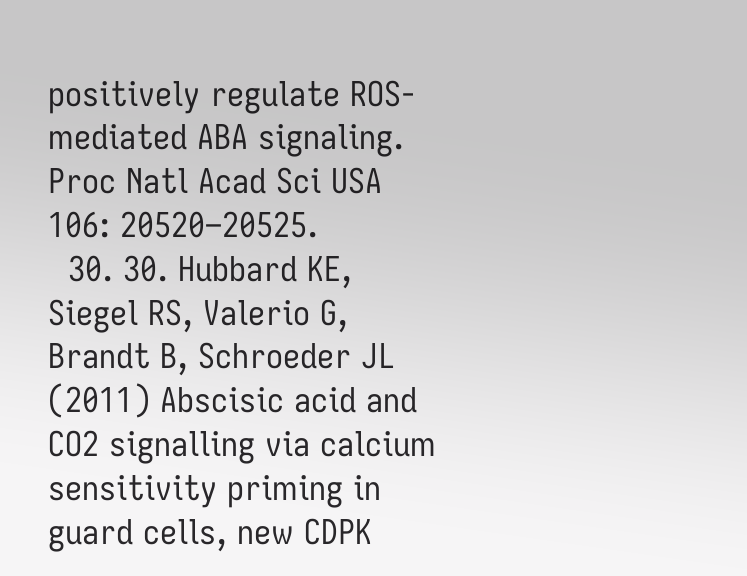positively regulate ROS-mediated ABA signaling. Proc Natl Acad Sci USA 106: 20520–20525.
  30. 30. Hubbard KE, Siegel RS, Valerio G, Brandt B, Schroeder JL (2011) Abscisic acid and CO2 signalling via calcium sensitivity priming in guard cells, new CDPK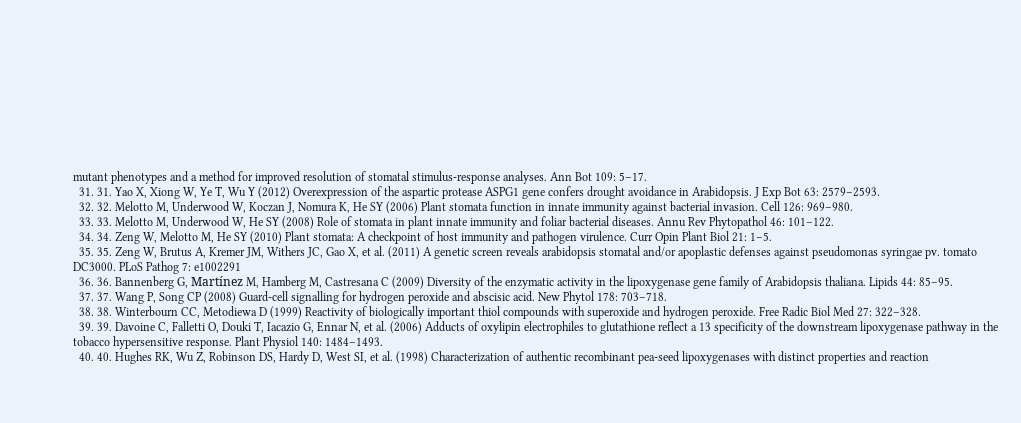mutant phenotypes and a method for improved resolution of stomatal stimulus-response analyses. Ann Bot 109: 5–17.
  31. 31. Yao X, Xiong W, Ye T, Wu Y (2012) Overexpression of the aspartic protease ASPG1 gene confers drought avoidance in Arabidopsis. J Exp Bot 63: 2579–2593.
  32. 32. Melotto M, Underwood W, Koczan J, Nomura K, He SY (2006) Plant stomata function in innate immunity against bacterial invasion. Cell 126: 969–980.
  33. 33. Melotto M, Underwood W, He SY (2008) Role of stomata in plant innate immunity and foliar bacterial diseases. Annu Rev Phytopathol 46: 101–122.
  34. 34. Zeng W, Melotto M, He SY (2010) Plant stomata: A checkpoint of host immunity and pathogen virulence. Curr Opin Plant Biol 21: 1–5.
  35. 35. Zeng W, Brutus A, Kremer JM, Withers JC, Gao X, et al. (2011) A genetic screen reveals arabidopsis stomatal and/or apoplastic defenses against pseudomonas syringae pv. tomato DC3000. PLoS Pathog 7: e1002291
  36. 36. Bannenberg G, Martínez M, Hamberg M, Castresana C (2009) Diversity of the enzymatic activity in the lipoxygenase gene family of Arabidopsis thaliana. Lipids 44: 85–95.
  37. 37. Wang P, Song CP (2008) Guard-cell signalling for hydrogen peroxide and abscisic acid. New Phytol 178: 703–718.
  38. 38. Winterbourn CC, Metodiewa D (1999) Reactivity of biologically important thiol compounds with superoxide and hydrogen peroxide. Free Radic Biol Med 27: 322–328.
  39. 39. Davoine C, Falletti O, Douki T, Iacazio G, Ennar N, et al. (2006) Adducts of oxylipin electrophiles to glutathione reflect a 13 specificity of the downstream lipoxygenase pathway in the tobacco hypersensitive response. Plant Physiol 140: 1484–1493.
  40. 40. Hughes RK, Wu Z, Robinson DS, Hardy D, West SI, et al. (1998) Characterization of authentic recombinant pea-seed lipoxygenases with distinct properties and reaction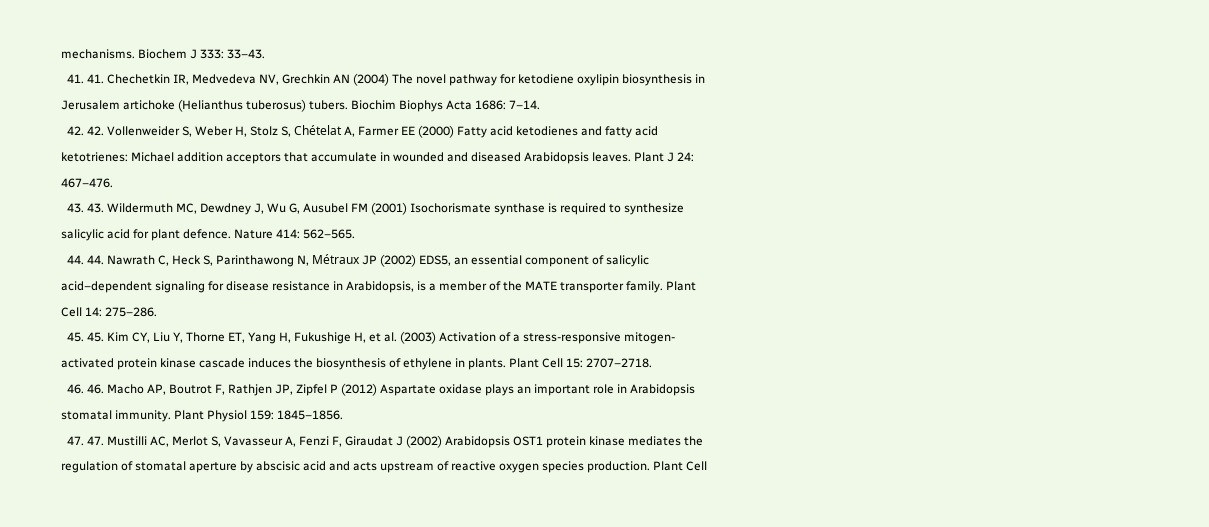mechanisms. Biochem J 333: 33–43.
  41. 41. Chechetkin IR, Medvedeva NV, Grechkin AN (2004) The novel pathway for ketodiene oxylipin biosynthesis in Jerusalem artichoke (Helianthus tuberosus) tubers. Biochim Biophys Acta 1686: 7–14.
  42. 42. Vollenweider S, Weber H, Stolz S, Chételat A, Farmer EE (2000) Fatty acid ketodienes and fatty acid ketotrienes: Michael addition acceptors that accumulate in wounded and diseased Arabidopsis leaves. Plant J 24: 467–476.
  43. 43. Wildermuth MC, Dewdney J, Wu G, Ausubel FM (2001) Isochorismate synthase is required to synthesize salicylic acid for plant defence. Nature 414: 562–565.
  44. 44. Nawrath C, Heck S, Parinthawong N, Métraux JP (2002) EDS5, an essential component of salicylic acid–dependent signaling for disease resistance in Arabidopsis, is a member of the MATE transporter family. Plant Cell 14: 275–286.
  45. 45. Kim CY, Liu Y, Thorne ET, Yang H, Fukushige H, et al. (2003) Activation of a stress-responsive mitogen-activated protein kinase cascade induces the biosynthesis of ethylene in plants. Plant Cell 15: 2707–2718.
  46. 46. Macho AP, Boutrot F, Rathjen JP, Zipfel P (2012) Aspartate oxidase plays an important role in Arabidopsis stomatal immunity. Plant Physiol 159: 1845–1856.
  47. 47. Mustilli AC, Merlot S, Vavasseur A, Fenzi F, Giraudat J (2002) Arabidopsis OST1 protein kinase mediates the regulation of stomatal aperture by abscisic acid and acts upstream of reactive oxygen species production. Plant Cell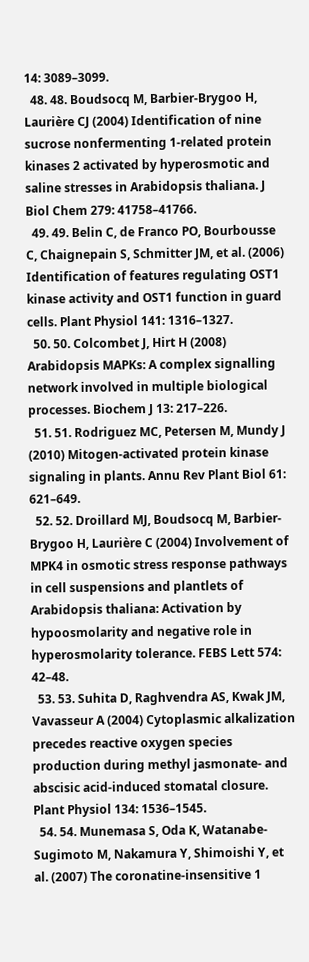14: 3089–3099.
  48. 48. Boudsocq M, Barbier-Brygoo H, Laurière CJ (2004) Identification of nine sucrose nonfermenting 1-related protein kinases 2 activated by hyperosmotic and saline stresses in Arabidopsis thaliana. J Biol Chem 279: 41758–41766.
  49. 49. Belin C, de Franco PO, Bourbousse C, Chaignepain S, Schmitter JM, et al. (2006) Identification of features regulating OST1 kinase activity and OST1 function in guard cells. Plant Physiol 141: 1316–1327.
  50. 50. Colcombet J, Hirt H (2008) Arabidopsis MAPKs: A complex signalling network involved in multiple biological processes. Biochem J 13: 217–226.
  51. 51. Rodriguez MC, Petersen M, Mundy J (2010) Mitogen-activated protein kinase signaling in plants. Annu Rev Plant Biol 61: 621–649.
  52. 52. Droillard MJ, Boudsocq M, Barbier-Brygoo H, Laurière C (2004) Involvement of MPK4 in osmotic stress response pathways in cell suspensions and plantlets of Arabidopsis thaliana: Activation by hypoosmolarity and negative role in hyperosmolarity tolerance. FEBS Lett 574: 42–48.
  53. 53. Suhita D, Raghvendra AS, Kwak JM, Vavasseur A (2004) Cytoplasmic alkalization precedes reactive oxygen species production during methyl jasmonate- and abscisic acid-induced stomatal closure. Plant Physiol 134: 1536–1545.
  54. 54. Munemasa S, Oda K, Watanabe-Sugimoto M, Nakamura Y, Shimoishi Y, et al. (2007) The coronatine-insensitive 1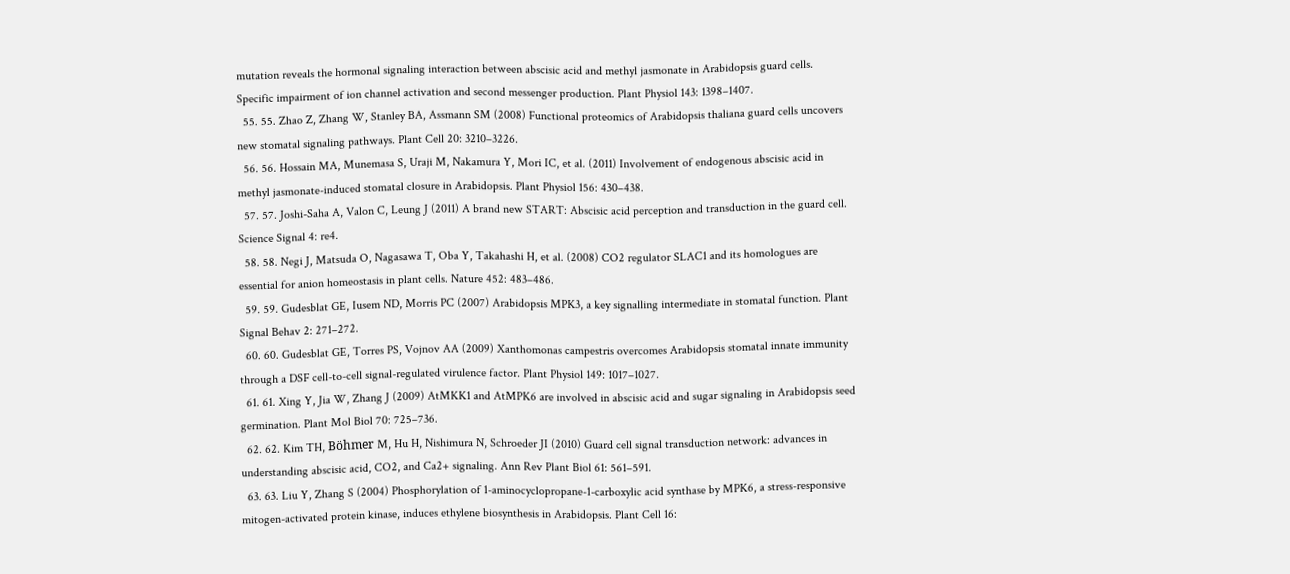mutation reveals the hormonal signaling interaction between abscisic acid and methyl jasmonate in Arabidopsis guard cells. Specific impairment of ion channel activation and second messenger production. Plant Physiol 143: 1398–1407.
  55. 55. Zhao Z, Zhang W, Stanley BA, Assmann SM (2008) Functional proteomics of Arabidopsis thaliana guard cells uncovers new stomatal signaling pathways. Plant Cell 20: 3210–3226.
  56. 56. Hossain MA, Munemasa S, Uraji M, Nakamura Y, Mori IC, et al. (2011) Involvement of endogenous abscisic acid in methyl jasmonate-induced stomatal closure in Arabidopsis. Plant Physiol 156: 430–438.
  57. 57. Joshi-Saha A, Valon C, Leung J (2011) A brand new START: Abscisic acid perception and transduction in the guard cell. Science Signal 4: re4.
  58. 58. Negi J, Matsuda O, Nagasawa T, Oba Y, Takahashi H, et al. (2008) CO2 regulator SLAC1 and its homologues are essential for anion homeostasis in plant cells. Nature 452: 483–486.
  59. 59. Gudesblat GE, Iusem ND, Morris PC (2007) Arabidopsis MPK3, a key signalling intermediate in stomatal function. Plant Signal Behav 2: 271–272.
  60. 60. Gudesblat GE, Torres PS, Vojnov AA (2009) Xanthomonas campestris overcomes Arabidopsis stomatal innate immunity through a DSF cell-to-cell signal-regulated virulence factor. Plant Physiol 149: 1017–1027.
  61. 61. Xing Y, Jia W, Zhang J (2009) AtMKK1 and AtMPK6 are involved in abscisic acid and sugar signaling in Arabidopsis seed germination. Plant Mol Biol 70: 725–736.
  62. 62. Kim TH, Böhmer M, Hu H, Nishimura N, Schroeder JI (2010) Guard cell signal transduction network: advances in understanding abscisic acid, CO2, and Ca2+ signaling. Ann Rev Plant Biol 61: 561–591.
  63. 63. Liu Y, Zhang S (2004) Phosphorylation of 1-aminocyclopropane-1-carboxylic acid synthase by MPK6, a stress-responsive mitogen-activated protein kinase, induces ethylene biosynthesis in Arabidopsis. Plant Cell 16: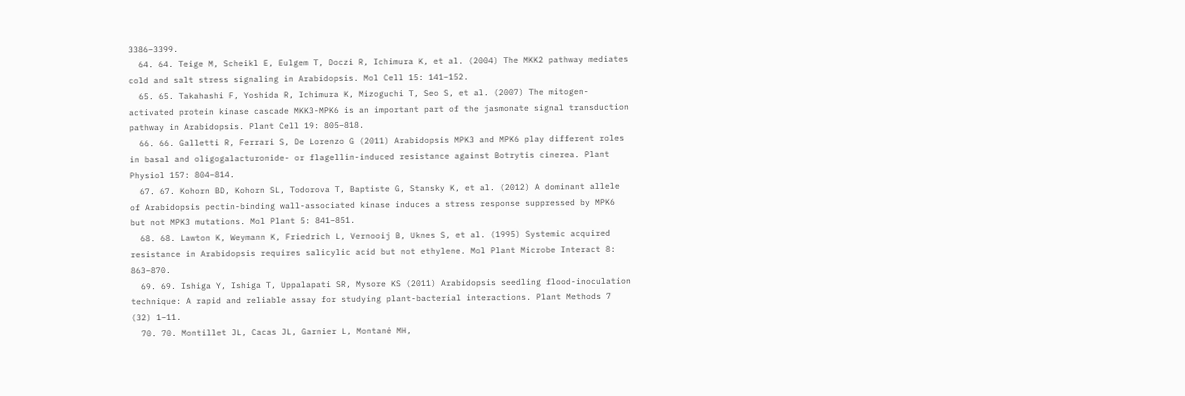3386–3399.
  64. 64. Teige M, Scheikl E, Eulgem T, Doczi R, Ichimura K, et al. (2004) The MKK2 pathway mediates cold and salt stress signaling in Arabidopsis. Mol Cell 15: 141–152.
  65. 65. Takahashi F, Yoshida R, Ichimura K, Mizoguchi T, Seo S, et al. (2007) The mitogen-activated protein kinase cascade MKK3-MPK6 is an important part of the jasmonate signal transduction pathway in Arabidopsis. Plant Cell 19: 805–818.
  66. 66. Galletti R, Ferrari S, De Lorenzo G (2011) Arabidopsis MPK3 and MPK6 play different roles in basal and oligogalacturonide- or flagellin-induced resistance against Botrytis cinerea. Plant Physiol 157: 804–814.
  67. 67. Kohorn BD, Kohorn SL, Todorova T, Baptiste G, Stansky K, et al. (2012) A dominant allele of Arabidopsis pectin-binding wall-associated kinase induces a stress response suppressed by MPK6 but not MPK3 mutations. Mol Plant 5: 841–851.
  68. 68. Lawton K, Weymann K, Friedrich L, Vernooij B, Uknes S, et al. (1995) Systemic acquired resistance in Arabidopsis requires salicylic acid but not ethylene. Mol Plant Microbe Interact 8: 863–870.
  69. 69. Ishiga Y, Ishiga T, Uppalapati SR, Mysore KS (2011) Arabidopsis seedling flood-inoculation technique: A rapid and reliable assay for studying plant-bacterial interactions. Plant Methods 7 (32) 1–11.
  70. 70. Montillet JL, Cacas JL, Garnier L, Montané MH,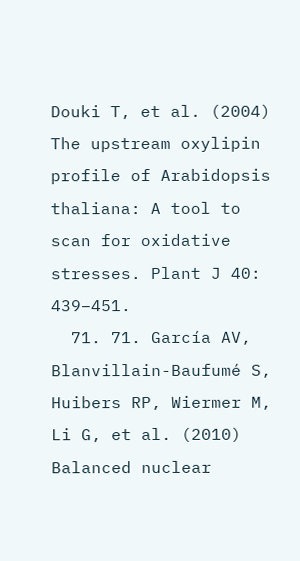Douki T, et al. (2004) The upstream oxylipin profile of Arabidopsis thaliana: A tool to scan for oxidative stresses. Plant J 40: 439–451.
  71. 71. García AV, Blanvillain-Baufumé S, Huibers RP, Wiermer M, Li G, et al. (2010) Balanced nuclear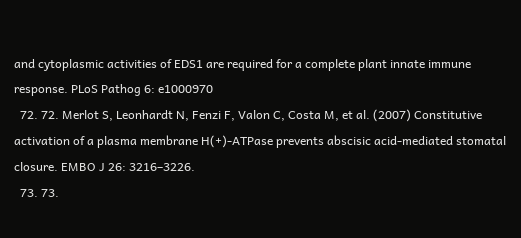and cytoplasmic activities of EDS1 are required for a complete plant innate immune response. PLoS Pathog 6: e1000970
  72. 72. Merlot S, Leonhardt N, Fenzi F, Valon C, Costa M, et al. (2007) Constitutive activation of a plasma membrane H(+)-ATPase prevents abscisic acid-mediated stomatal closure. EMBO J 26: 3216–3226.
  73. 73.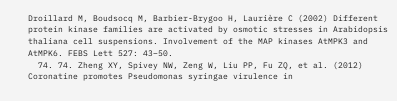Droillard M, Boudsocq M, Barbier-Brygoo H, Laurière C (2002) Different protein kinase families are activated by osmotic stresses in Arabidopsis thaliana cell suspensions. Involvement of the MAP kinases AtMPK3 and AtMPK6. FEBS Lett 527: 43–50.
  74. 74. Zheng XY, Spivey NW, Zeng W, Liu PP, Fu ZQ, et al. (2012) Coronatine promotes Pseudomonas syringae virulence in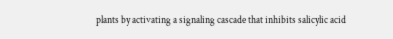plants by activating a signaling cascade that inhibits salicylic acid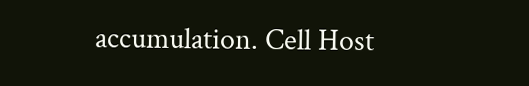accumulation. Cell Host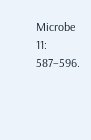Microbe 11: 587–596.